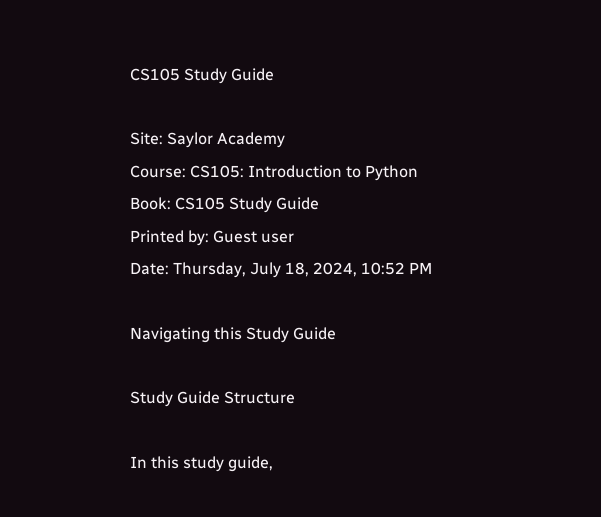CS105 Study Guide

Site: Saylor Academy
Course: CS105: Introduction to Python
Book: CS105 Study Guide
Printed by: Guest user
Date: Thursday, July 18, 2024, 10:52 PM

Navigating this Study Guide

Study Guide Structure

In this study guide,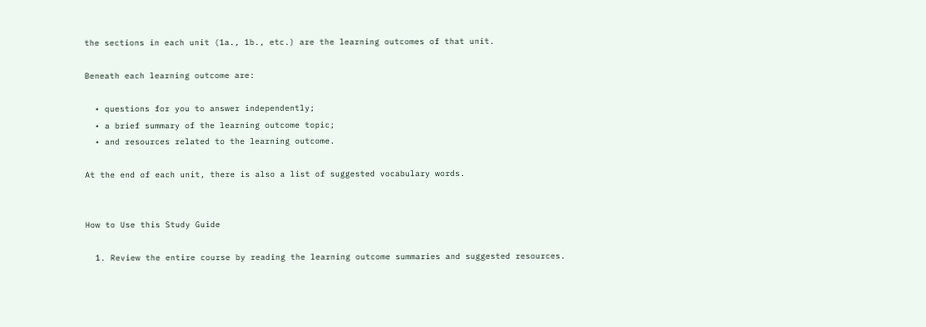the sections in each unit (1a., 1b., etc.) are the learning outcomes of that unit.

Beneath each learning outcome are:

  • questions for you to answer independently;
  • a brief summary of the learning outcome topic;
  • and resources related to the learning outcome.

At the end of each unit, there is also a list of suggested vocabulary words.


How to Use this Study Guide

  1. Review the entire course by reading the learning outcome summaries and suggested resources.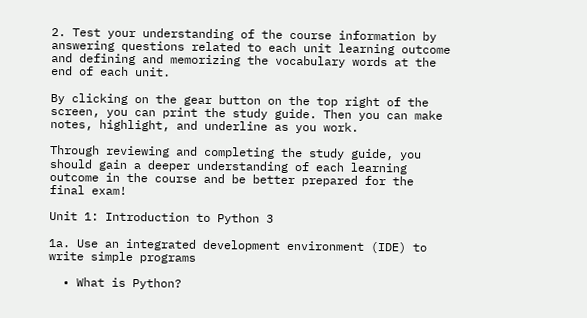2. Test your understanding of the course information by answering questions related to each unit learning outcome and defining and memorizing the vocabulary words at the end of each unit.

By clicking on the gear button on the top right of the screen, you can print the study guide. Then you can make notes, highlight, and underline as you work.

Through reviewing and completing the study guide, you should gain a deeper understanding of each learning outcome in the course and be better prepared for the final exam!

Unit 1: Introduction to Python 3

1a. Use an integrated development environment (IDE) to write simple programs

  • What is Python?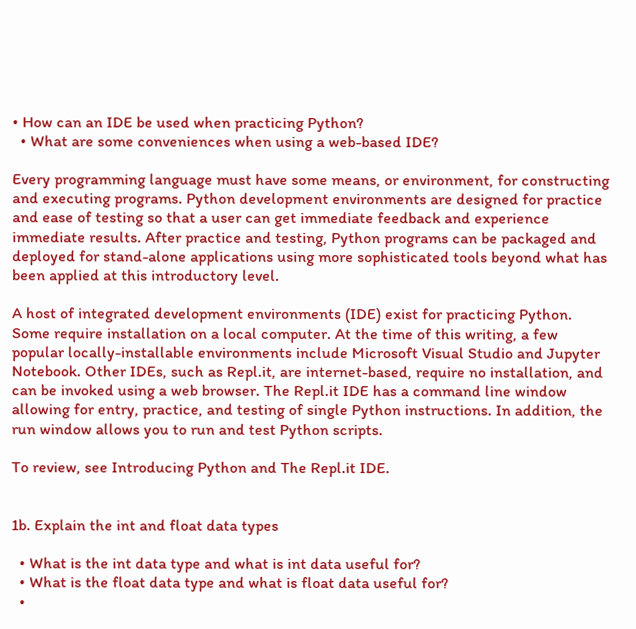• How can an IDE be used when practicing Python?
  • What are some conveniences when using a web-based IDE?

Every programming language must have some means, or environment, for constructing and executing programs. Python development environments are designed for practice and ease of testing so that a user can get immediate feedback and experience immediate results. After practice and testing, Python programs can be packaged and deployed for stand-alone applications using more sophisticated tools beyond what has been applied at this introductory level.

A host of integrated development environments (IDE) exist for practicing Python. Some require installation on a local computer. At the time of this writing, a few popular locally-installable environments include Microsoft Visual Studio and Jupyter Notebook. Other IDEs, such as Repl.it, are internet-based, require no installation, and can be invoked using a web browser. The Repl.it IDE has a command line window allowing for entry, practice, and testing of single Python instructions. In addition, the run window allows you to run and test Python scripts.

To review, see Introducing Python and The Repl.it IDE.


1b. Explain the int and float data types

  • What is the int data type and what is int data useful for?
  • What is the float data type and what is float data useful for?
  •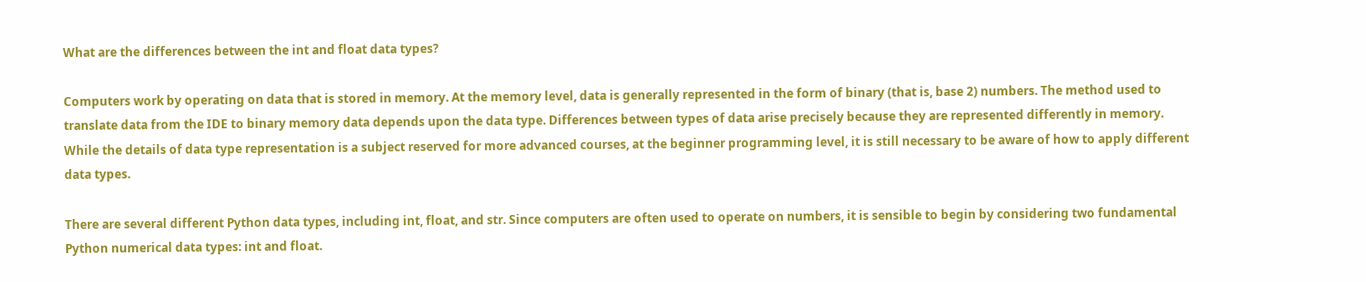What are the differences between the int and float data types?

Computers work by operating on data that is stored in memory. At the memory level, data is generally represented in the form of binary (that is, base 2) numbers. The method used to translate data from the IDE to binary memory data depends upon the data type. Differences between types of data arise precisely because they are represented differently in memory. While the details of data type representation is a subject reserved for more advanced courses, at the beginner programming level, it is still necessary to be aware of how to apply different data types.

There are several different Python data types, including int, float, and str. Since computers are often used to operate on numbers, it is sensible to begin by considering two fundamental Python numerical data types: int and float.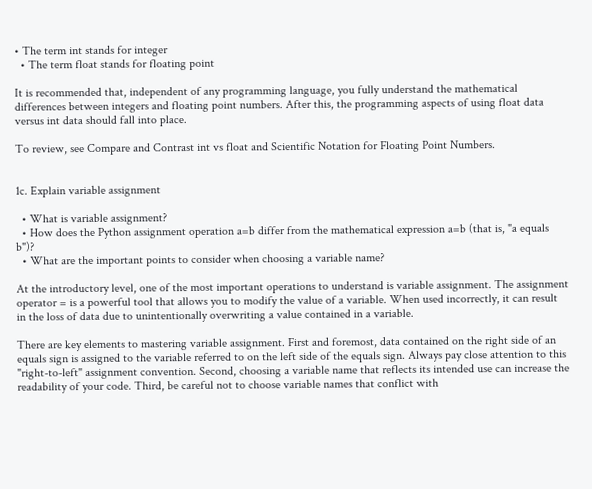• The term int stands for integer
  • The term float stands for floating point

It is recommended that, independent of any programming language, you fully understand the mathematical differences between integers and floating point numbers. After this, the programming aspects of using float data versus int data should fall into place.

To review, see Compare and Contrast int vs float and Scientific Notation for Floating Point Numbers.


1c. Explain variable assignment

  • What is variable assignment?
  • How does the Python assignment operation a=b differ from the mathematical expression a=b (that is, "a equals b")?
  • What are the important points to consider when choosing a variable name?

At the introductory level, one of the most important operations to understand is variable assignment. The assignment operator = is a powerful tool that allows you to modify the value of a variable. When used incorrectly, it can result in the loss of data due to unintentionally overwriting a value contained in a variable.

There are key elements to mastering variable assignment. First and foremost, data contained on the right side of an equals sign is assigned to the variable referred to on the left side of the equals sign. Always pay close attention to this "right-to-left" assignment convention. Second, choosing a variable name that reflects its intended use can increase the readability of your code. Third, be careful not to choose variable names that conflict with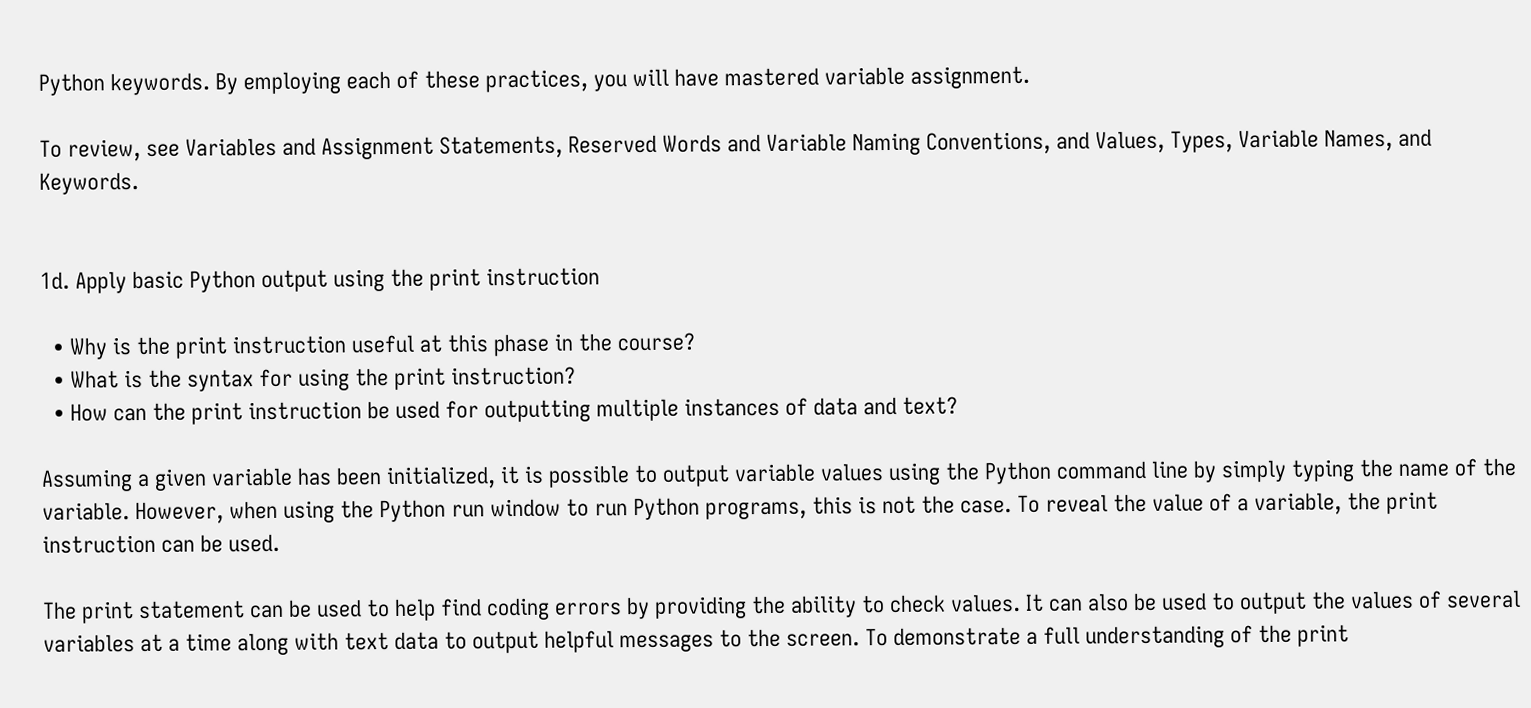Python keywords. By employing each of these practices, you will have mastered variable assignment.

To review, see Variables and Assignment Statements, Reserved Words and Variable Naming Conventions, and Values, Types, Variable Names, and Keywords.


1d. Apply basic Python output using the print instruction

  • Why is the print instruction useful at this phase in the course?
  • What is the syntax for using the print instruction?
  • How can the print instruction be used for outputting multiple instances of data and text?

Assuming a given variable has been initialized, it is possible to output variable values using the Python command line by simply typing the name of the variable. However, when using the Python run window to run Python programs, this is not the case. To reveal the value of a variable, the print instruction can be used.

The print statement can be used to help find coding errors by providing the ability to check values. It can also be used to output the values of several variables at a time along with text data to output helpful messages to the screen. To demonstrate a full understanding of the print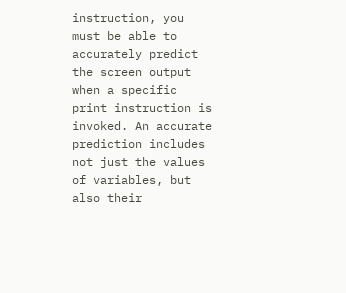instruction, you must be able to accurately predict the screen output when a specific print instruction is invoked. An accurate prediction includes not just the values of variables, but also their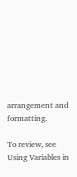arrangement and formatting.

To review, see Using Variables in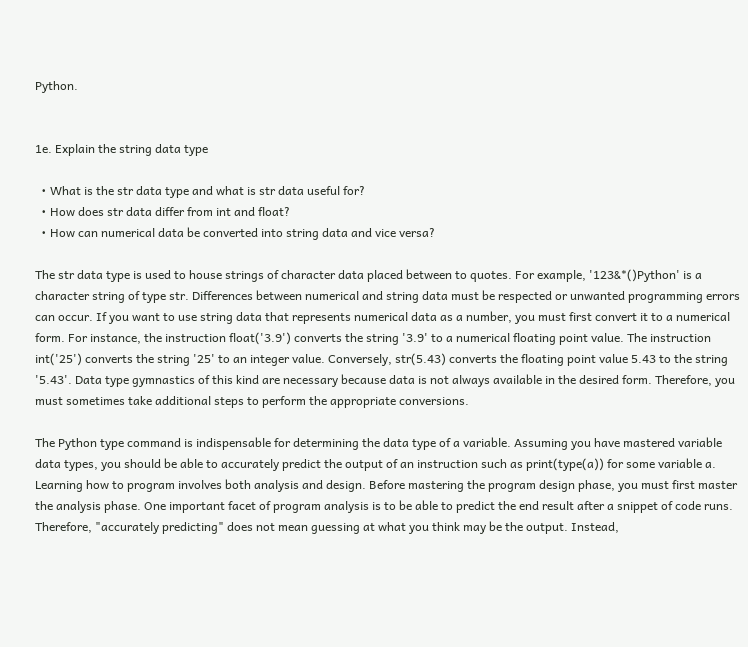Python.


1e. Explain the string data type

  • What is the str data type and what is str data useful for?
  • How does str data differ from int and float?
  • How can numerical data be converted into string data and vice versa?

The str data type is used to house strings of character data placed between to quotes. For example, '123&*()Python' is a character string of type str. Differences between numerical and string data must be respected or unwanted programming errors can occur. If you want to use string data that represents numerical data as a number, you must first convert it to a numerical form. For instance, the instruction float('3.9') converts the string '3.9' to a numerical floating point value. The instruction int('25') converts the string '25' to an integer value. Conversely, str(5.43) converts the floating point value 5.43 to the string '5.43'. Data type gymnastics of this kind are necessary because data is not always available in the desired form. Therefore, you must sometimes take additional steps to perform the appropriate conversions.

The Python type command is indispensable for determining the data type of a variable. Assuming you have mastered variable data types, you should be able to accurately predict the output of an instruction such as print(type(a)) for some variable a. Learning how to program involves both analysis and design. Before mastering the program design phase, you must first master the analysis phase. One important facet of program analysis is to be able to predict the end result after a snippet of code runs. Therefore, "accurately predicting" does not mean guessing at what you think may be the output. Instead,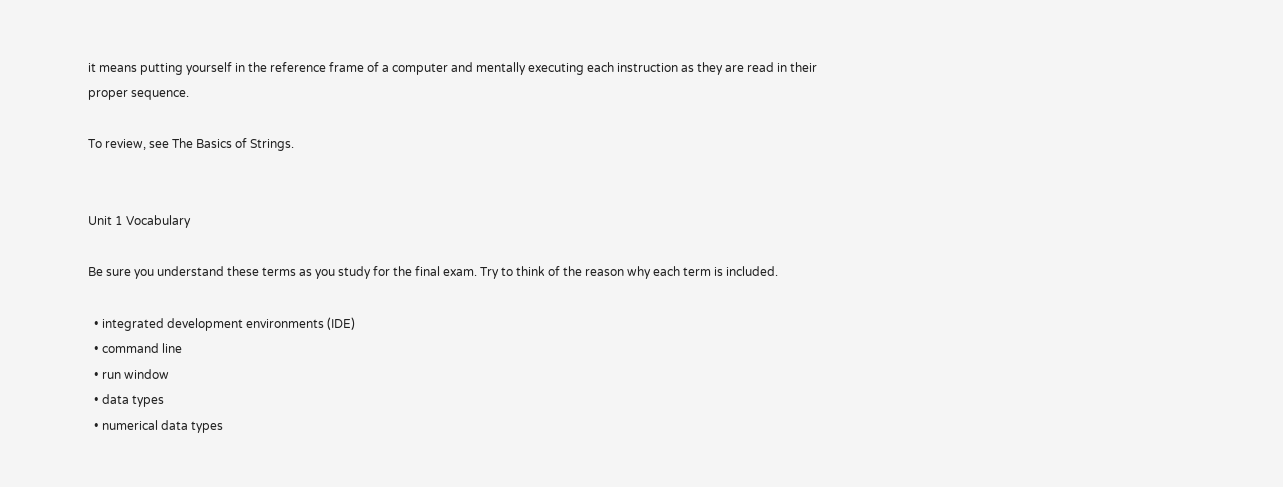it means putting yourself in the reference frame of a computer and mentally executing each instruction as they are read in their proper sequence.

To review, see The Basics of Strings.


Unit 1 Vocabulary

Be sure you understand these terms as you study for the final exam. Try to think of the reason why each term is included.

  • integrated development environments (IDE)
  • command line
  • run window
  • data types
  • numerical data types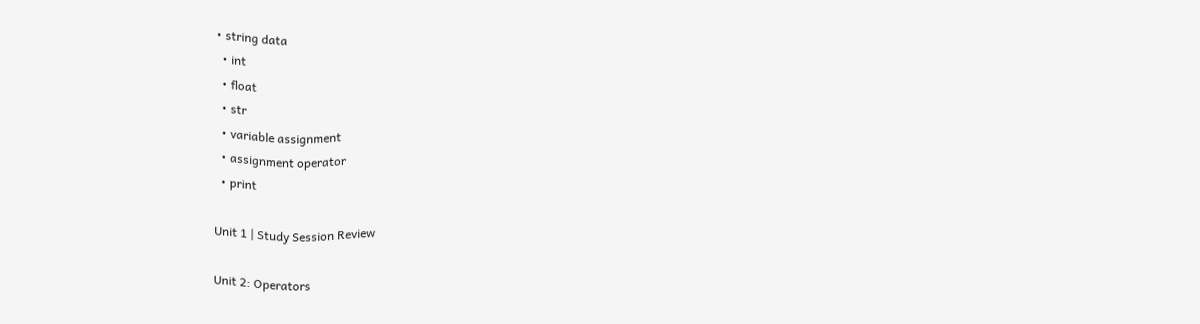• string data
  • int
  • float
  • str
  • variable assignment
  • assignment operator
  • print

Unit 1 | Study Session Review

Unit 2: Operators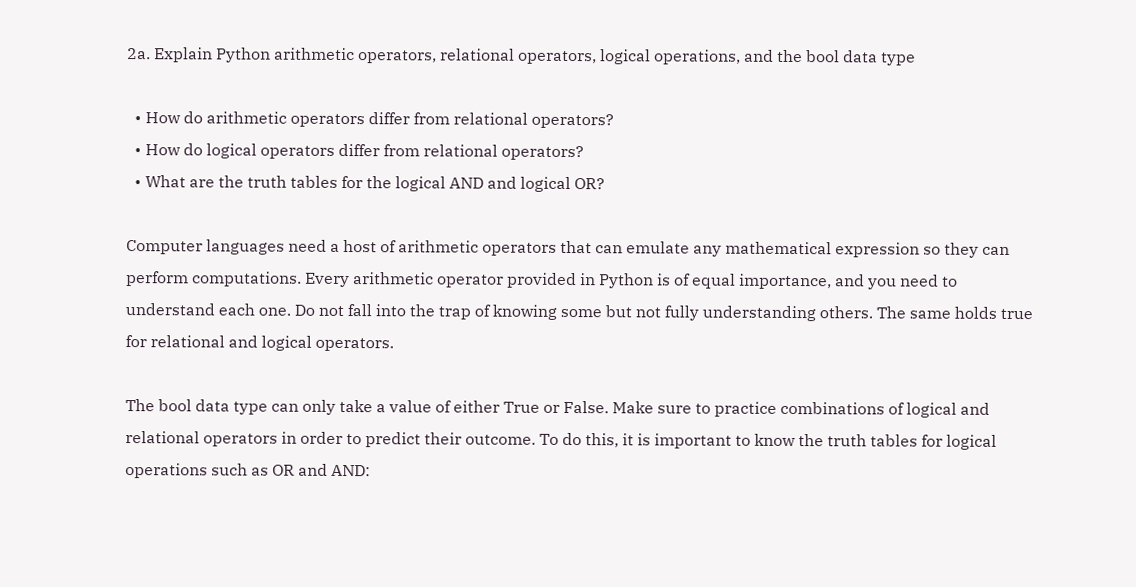2a. Explain Python arithmetic operators, relational operators, logical operations, and the bool data type

  • How do arithmetic operators differ from relational operators?
  • How do logical operators differ from relational operators?
  • What are the truth tables for the logical AND and logical OR?

Computer languages need a host of arithmetic operators that can emulate any mathematical expression so they can perform computations. Every arithmetic operator provided in Python is of equal importance, and you need to understand each one. Do not fall into the trap of knowing some but not fully understanding others. The same holds true for relational and logical operators.

The bool data type can only take a value of either True or False. Make sure to practice combinations of logical and relational operators in order to predict their outcome. To do this, it is important to know the truth tables for logical operations such as OR and AND: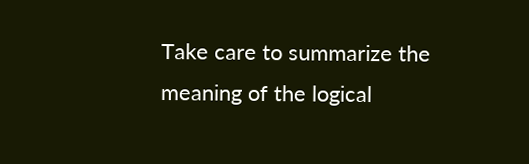Take care to summarize the meaning of the logical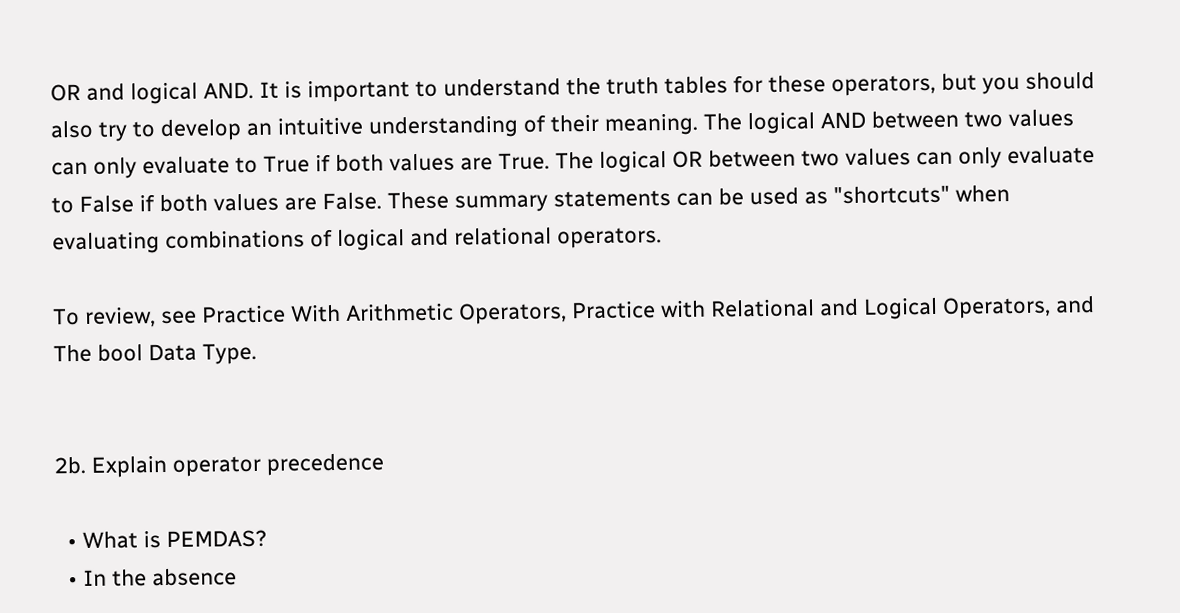OR and logical AND. It is important to understand the truth tables for these operators, but you should also try to develop an intuitive understanding of their meaning. The logical AND between two values can only evaluate to True if both values are True. The logical OR between two values can only evaluate to False if both values are False. These summary statements can be used as "shortcuts" when evaluating combinations of logical and relational operators.

To review, see Practice With Arithmetic Operators, Practice with Relational and Logical Operators, and The bool Data Type.


2b. Explain operator precedence

  • What is PEMDAS?
  • In the absence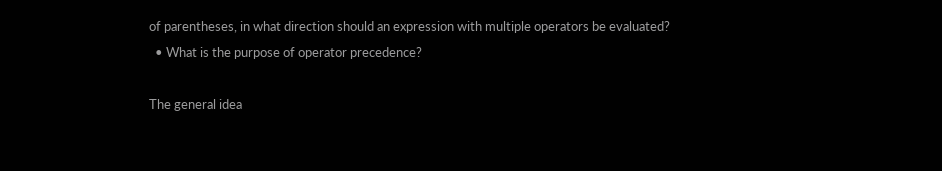of parentheses, in what direction should an expression with multiple operators be evaluated?
  • What is the purpose of operator precedence?

The general idea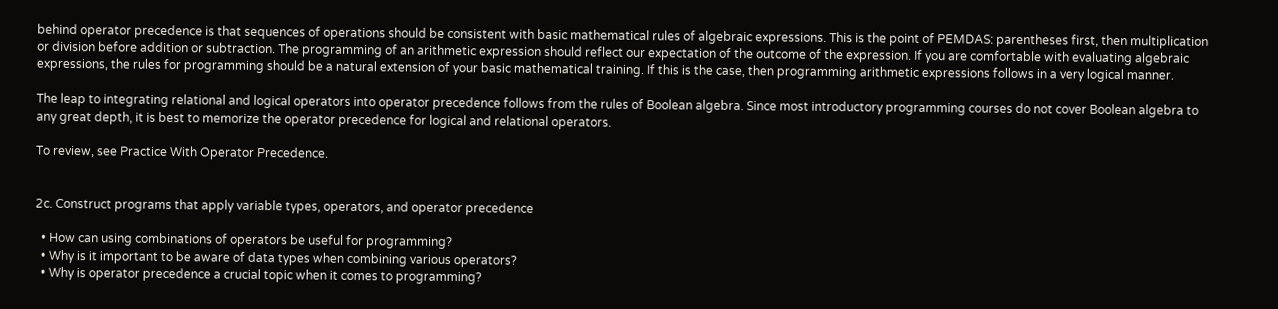behind operator precedence is that sequences of operations should be consistent with basic mathematical rules of algebraic expressions. This is the point of PEMDAS: parentheses first, then multiplication or division before addition or subtraction. The programming of an arithmetic expression should reflect our expectation of the outcome of the expression. If you are comfortable with evaluating algebraic expressions, the rules for programming should be a natural extension of your basic mathematical training. If this is the case, then programming arithmetic expressions follows in a very logical manner.

The leap to integrating relational and logical operators into operator precedence follows from the rules of Boolean algebra. Since most introductory programming courses do not cover Boolean algebra to any great depth, it is best to memorize the operator precedence for logical and relational operators.

To review, see Practice With Operator Precedence.


2c. Construct programs that apply variable types, operators, and operator precedence

  • How can using combinations of operators be useful for programming?
  • Why is it important to be aware of data types when combining various operators?
  • Why is operator precedence a crucial topic when it comes to programming?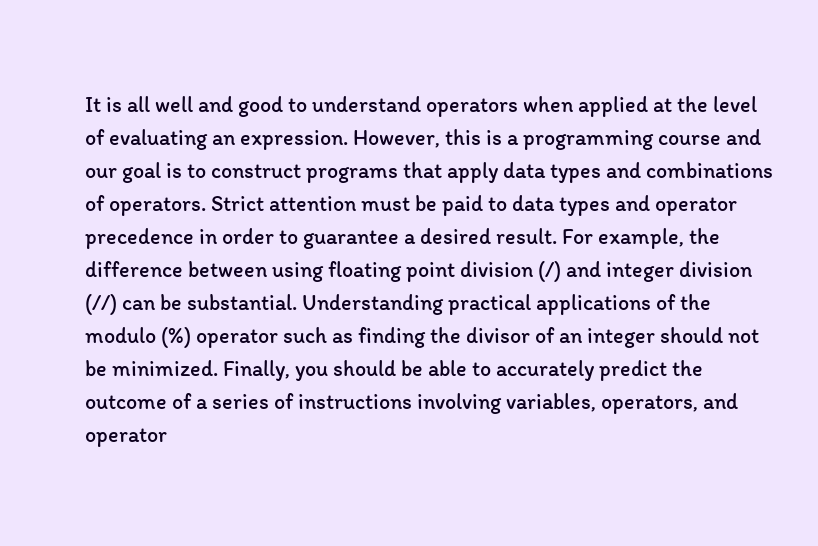It is all well and good to understand operators when applied at the level of evaluating an expression. However, this is a programming course and our goal is to construct programs that apply data types and combinations of operators. Strict attention must be paid to data types and operator precedence in order to guarantee a desired result. For example, the difference between using floating point division (/) and integer division (//) can be substantial. Understanding practical applications of the modulo (%) operator such as finding the divisor of an integer should not be minimized. Finally, you should be able to accurately predict the outcome of a series of instructions involving variables, operators, and operator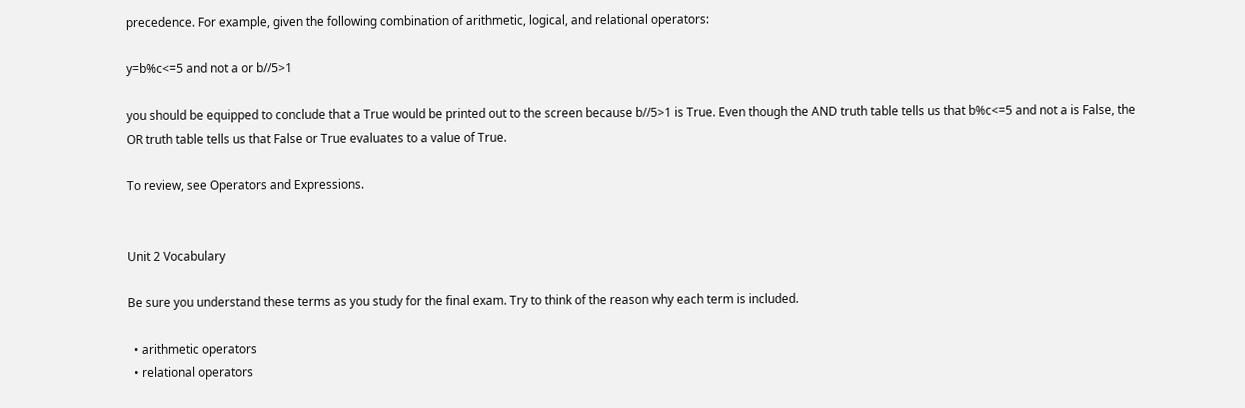precedence. For example, given the following combination of arithmetic, logical, and relational operators:

y=b%c<=5 and not a or b//5>1

you should be equipped to conclude that a True would be printed out to the screen because b//5>1 is True. Even though the AND truth table tells us that b%c<=5 and not a is False, the OR truth table tells us that False or True evaluates to a value of True.

To review, see Operators and Expressions.


Unit 2 Vocabulary

Be sure you understand these terms as you study for the final exam. Try to think of the reason why each term is included.

  • arithmetic operators
  • relational operators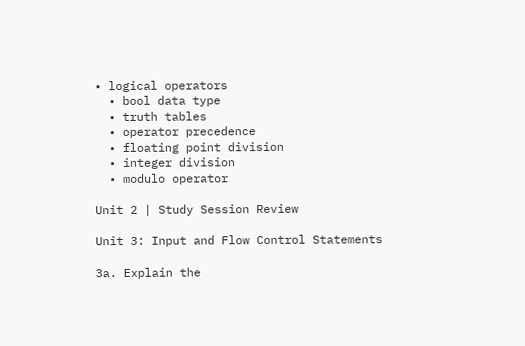• logical operators
  • bool data type
  • truth tables
  • operator precedence
  • floating point division
  • integer division
  • modulo operator

Unit 2 | Study Session Review

Unit 3: Input and Flow Control Statements

3a. Explain the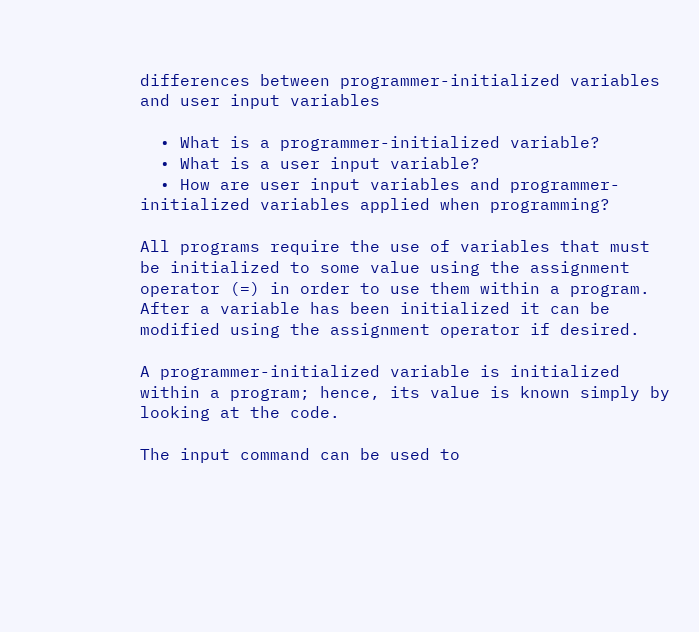differences between programmer-initialized variables and user input variables

  • What is a programmer-initialized variable?
  • What is a user input variable?
  • How are user input variables and programmer-initialized variables applied when programming?

All programs require the use of variables that must be initialized to some value using the assignment operator (=) in order to use them within a program. After a variable has been initialized it can be modified using the assignment operator if desired.

A programmer-initialized variable is initialized within a program; hence, its value is known simply by looking at the code.

The input command can be used to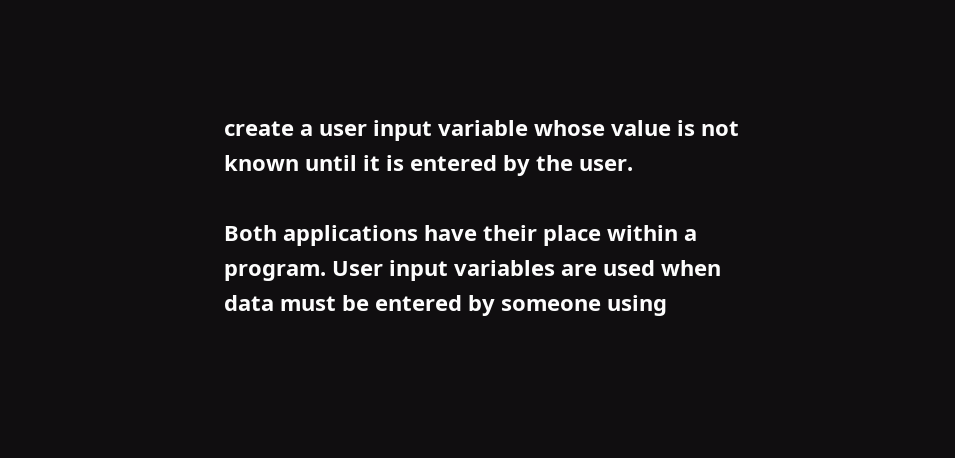create a user input variable whose value is not known until it is entered by the user.

Both applications have their place within a program. User input variables are used when data must be entered by someone using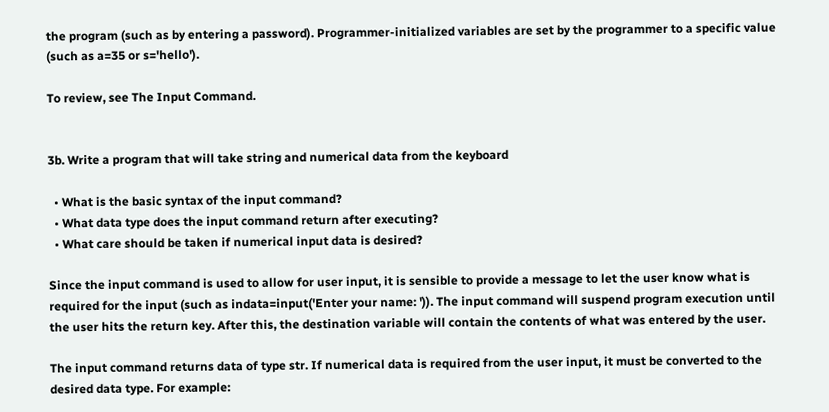the program (such as by entering a password). Programmer-initialized variables are set by the programmer to a specific value (such as a=35 or s='hello').

To review, see The Input Command.


3b. Write a program that will take string and numerical data from the keyboard

  • What is the basic syntax of the input command?
  • What data type does the input command return after executing?
  • What care should be taken if numerical input data is desired?

Since the input command is used to allow for user input, it is sensible to provide a message to let the user know what is required for the input (such as indata=input('Enter your name: ')). The input command will suspend program execution until the user hits the return key. After this, the destination variable will contain the contents of what was entered by the user.

The input command returns data of type str. If numerical data is required from the user input, it must be converted to the desired data type. For example: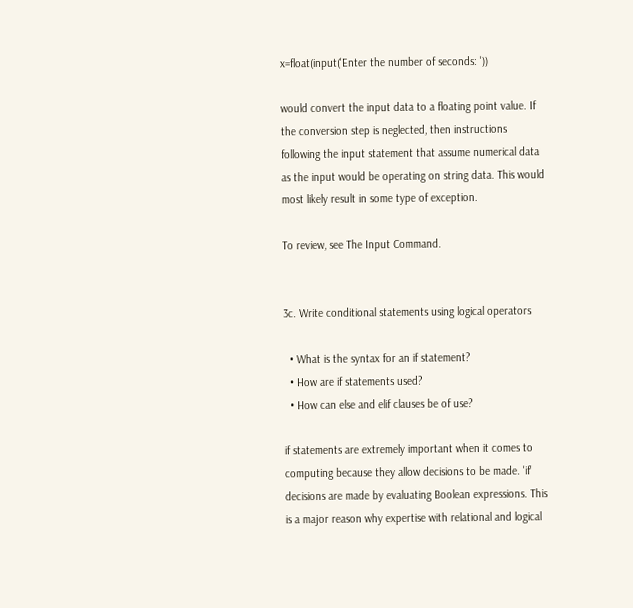x=float(input('Enter the number of seconds: '))

would convert the input data to a floating point value. If the conversion step is neglected, then instructions following the input statement that assume numerical data as the input would be operating on string data. This would most likely result in some type of exception.

To review, see The Input Command.


3c. Write conditional statements using logical operators

  • What is the syntax for an if statement?
  • How are if statements used?
  • How can else and elif clauses be of use?

if statements are extremely important when it comes to computing because they allow decisions to be made. 'if' decisions are made by evaluating Boolean expressions. This is a major reason why expertise with relational and logical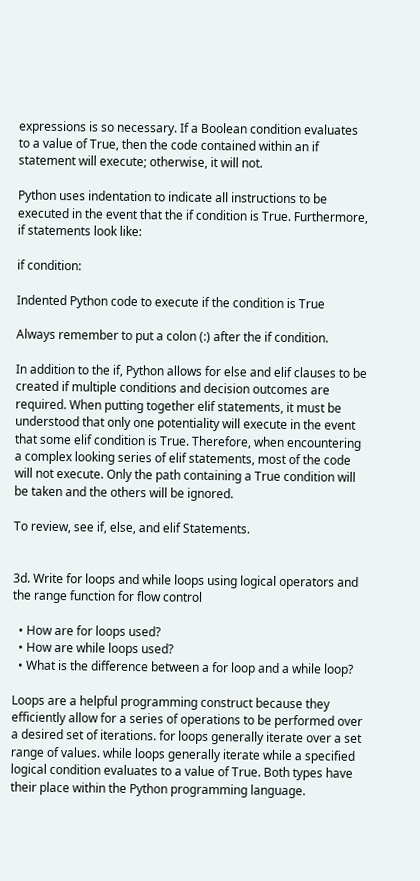expressions is so necessary. If a Boolean condition evaluates to a value of True, then the code contained within an if statement will execute; otherwise, it will not.

Python uses indentation to indicate all instructions to be executed in the event that the if condition is True. Furthermore, if statements look like:

if condition:

Indented Python code to execute if the condition is True

Always remember to put a colon (:) after the if condition.

In addition to the if, Python allows for else and elif clauses to be created if multiple conditions and decision outcomes are required. When putting together elif statements, it must be understood that only one potentiality will execute in the event that some elif condition is True. Therefore, when encountering a complex looking series of elif statements, most of the code will not execute. Only the path containing a True condition will be taken and the others will be ignored.

To review, see if, else, and elif Statements.


3d. Write for loops and while loops using logical operators and the range function for flow control

  • How are for loops used?
  • How are while loops used?
  • What is the difference between a for loop and a while loop?

Loops are a helpful programming construct because they efficiently allow for a series of operations to be performed over a desired set of iterations. for loops generally iterate over a set range of values. while loops generally iterate while a specified logical condition evaluates to a value of True. Both types have their place within the Python programming language.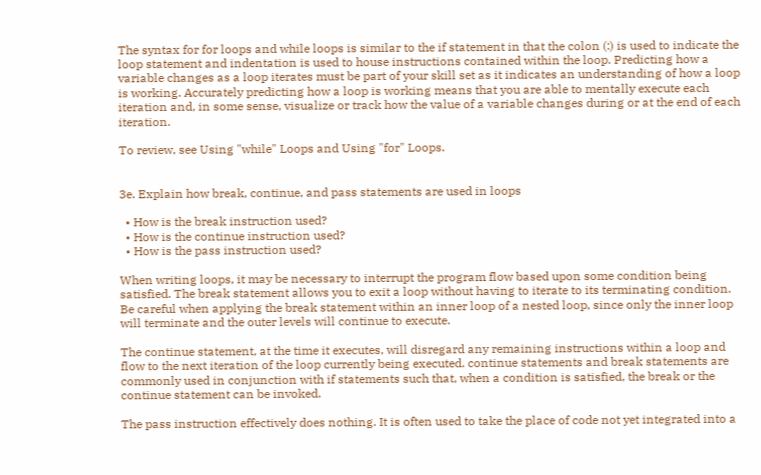The syntax for for loops and while loops is similar to the if statement in that the colon (:) is used to indicate the loop statement and indentation is used to house instructions contained within the loop. Predicting how a variable changes as a loop iterates must be part of your skill set as it indicates an understanding of how a loop is working. Accurately predicting how a loop is working means that you are able to mentally execute each iteration and, in some sense, visualize or track how the value of a variable changes during or at the end of each iteration.

To review, see Using "while" Loops and Using "for" Loops.


3e. Explain how break, continue, and pass statements are used in loops

  • How is the break instruction used?
  • How is the continue instruction used?
  • How is the pass instruction used?

When writing loops, it may be necessary to interrupt the program flow based upon some condition being satisfied. The break statement allows you to exit a loop without having to iterate to its terminating condition. Be careful when applying the break statement within an inner loop of a nested loop, since only the inner loop will terminate and the outer levels will continue to execute.

The continue statement, at the time it executes, will disregard any remaining instructions within a loop and flow to the next iteration of the loop currently being executed. continue statements and break statements are commonly used in conjunction with if statements such that, when a condition is satisfied, the break or the continue statement can be invoked.

The pass instruction effectively does nothing. It is often used to take the place of code not yet integrated into a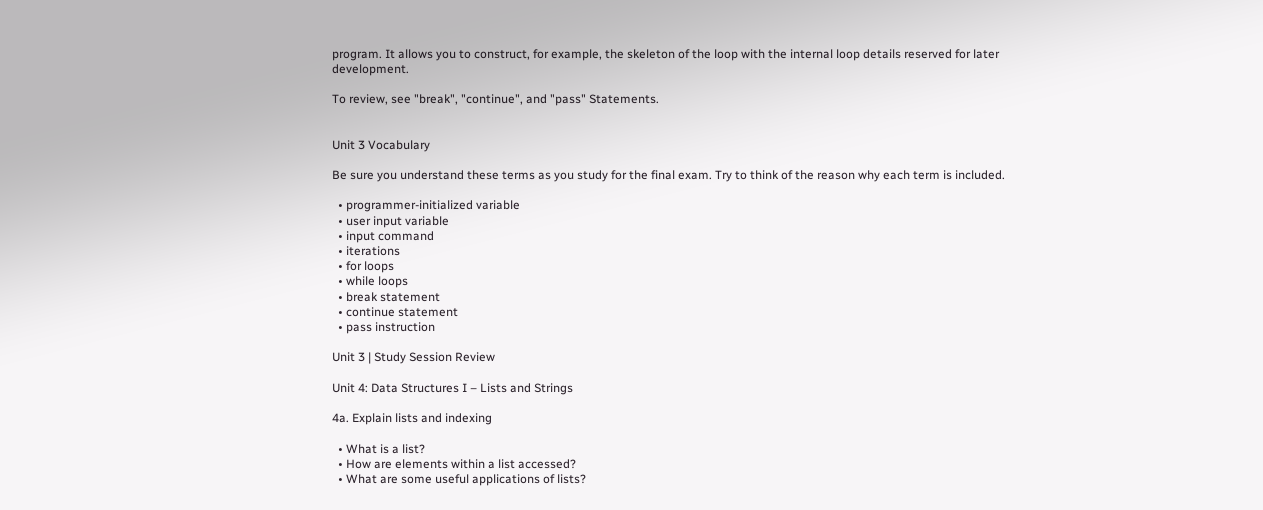program. It allows you to construct, for example, the skeleton of the loop with the internal loop details reserved for later development.

To review, see "break", "continue", and "pass" Statements.


Unit 3 Vocabulary

Be sure you understand these terms as you study for the final exam. Try to think of the reason why each term is included.

  • programmer-initialized variable
  • user input variable
  • input command
  • iterations
  • for loops
  • while loops
  • break statement
  • continue statement
  • pass instruction

Unit 3 | Study Session Review

Unit 4: Data Structures I – Lists and Strings

4a. Explain lists and indexing

  • What is a list?
  • How are elements within a list accessed?
  • What are some useful applications of lists?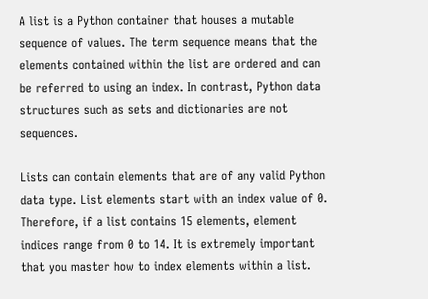A list is a Python container that houses a mutable sequence of values. The term sequence means that the elements contained within the list are ordered and can be referred to using an index. In contrast, Python data structures such as sets and dictionaries are not sequences.

Lists can contain elements that are of any valid Python data type. List elements start with an index value of 0. Therefore, if a list contains 15 elements, element indices range from 0 to 14. It is extremely important that you master how to index elements within a list.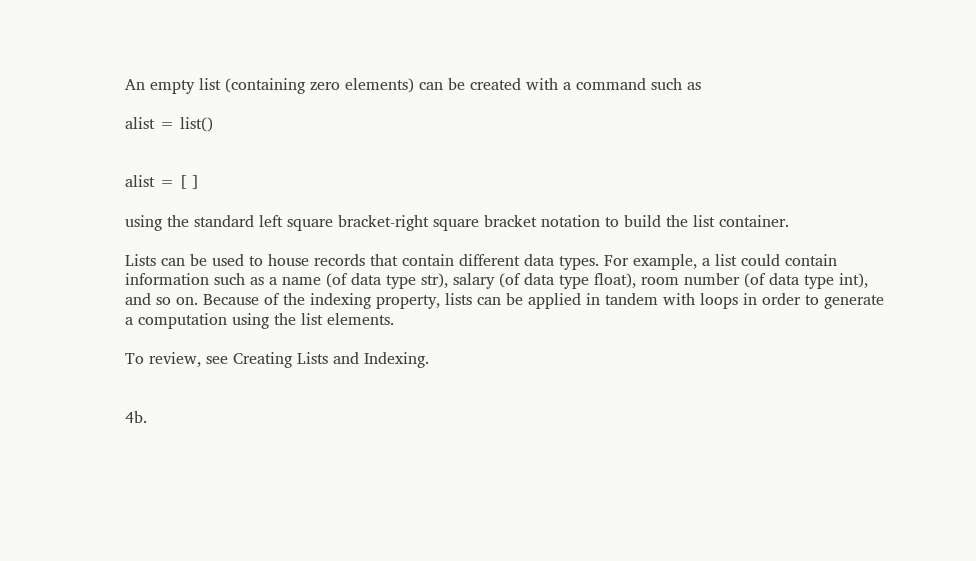An empty list (containing zero elements) can be created with a command such as

alist = list()


alist = [ ]

using the standard left square bracket-right square bracket notation to build the list container.

Lists can be used to house records that contain different data types. For example, a list could contain information such as a name (of data type str), salary (of data type float), room number (of data type int), and so on. Because of the indexing property, lists can be applied in tandem with loops in order to generate a computation using the list elements.

To review, see Creating Lists and Indexing.


4b.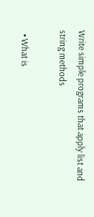Write simple programs that apply list and string methods

  • What is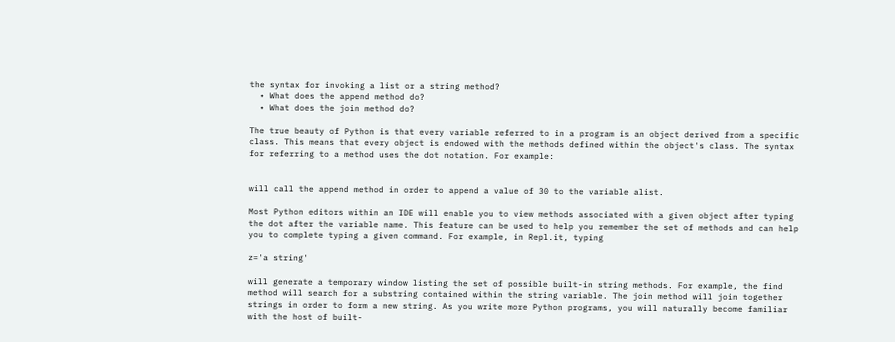the syntax for invoking a list or a string method?
  • What does the append method do?
  • What does the join method do?

The true beauty of Python is that every variable referred to in a program is an object derived from a specific class. This means that every object is endowed with the methods defined within the object's class. The syntax for referring to a method uses the dot notation. For example:


will call the append method in order to append a value of 30 to the variable alist.

Most Python editors within an IDE will enable you to view methods associated with a given object after typing the dot after the variable name. This feature can be used to help you remember the set of methods and can help you to complete typing a given command. For example, in Repl.it, typing

z='a string'

will generate a temporary window listing the set of possible built-in string methods. For example, the find method will search for a substring contained within the string variable. The join method will join together strings in order to form a new string. As you write more Python programs, you will naturally become familiar with the host of built-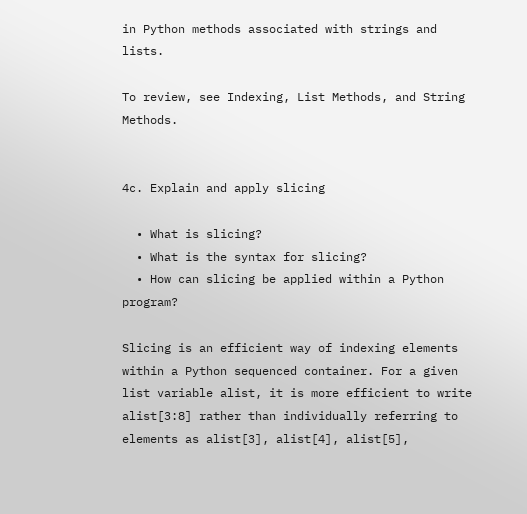in Python methods associated with strings and lists.

To review, see Indexing, List Methods, and String Methods.


4c. Explain and apply slicing

  • What is slicing?
  • What is the syntax for slicing?
  • How can slicing be applied within a Python program?

Slicing is an efficient way of indexing elements within a Python sequenced container. For a given list variable alist, it is more efficient to write alist[3:8] rather than individually referring to elements as alist[3], alist[4], alist[5],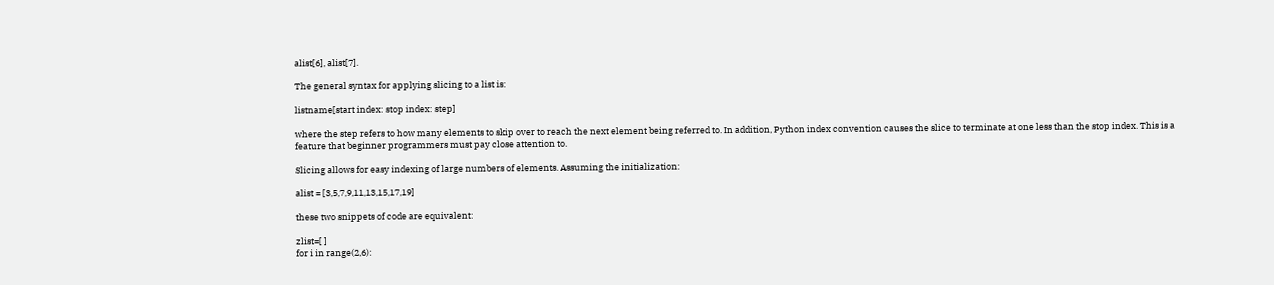alist[6], alist[7].

The general syntax for applying slicing to a list is:

listname[start index: stop index: step]

where the step refers to how many elements to skip over to reach the next element being referred to. In addition, Python index convention causes the slice to terminate at one less than the stop index. This is a feature that beginner programmers must pay close attention to.

Slicing allows for easy indexing of large numbers of elements. Assuming the initialization:

alist = [3,5,7,9,11,13,15,17,19]

these two snippets of code are equivalent:

zlist=[ ]
for i in range(2,6):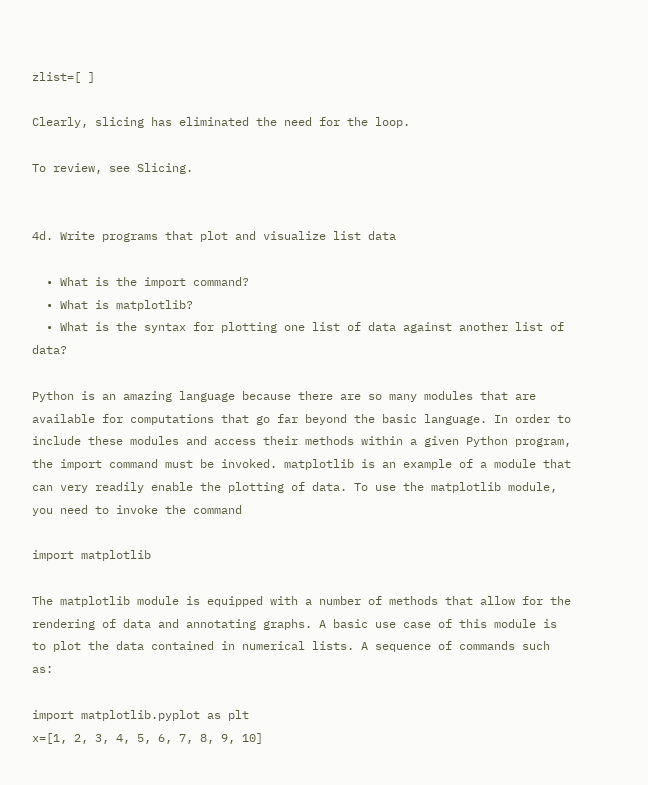zlist=[ ]

Clearly, slicing has eliminated the need for the loop.

To review, see Slicing.


4d. Write programs that plot and visualize list data

  • What is the import command?
  • What is matplotlib?
  • What is the syntax for plotting one list of data against another list of data?

Python is an amazing language because there are so many modules that are available for computations that go far beyond the basic language. In order to include these modules and access their methods within a given Python program, the import command must be invoked. matplotlib is an example of a module that can very readily enable the plotting of data. To use the matplotlib module, you need to invoke the command

import matplotlib

The matplotlib module is equipped with a number of methods that allow for the rendering of data and annotating graphs. A basic use case of this module is to plot the data contained in numerical lists. A sequence of commands such as:

import matplotlib.pyplot as plt
x=[1, 2, 3, 4, 5, 6, 7, 8, 9, 10]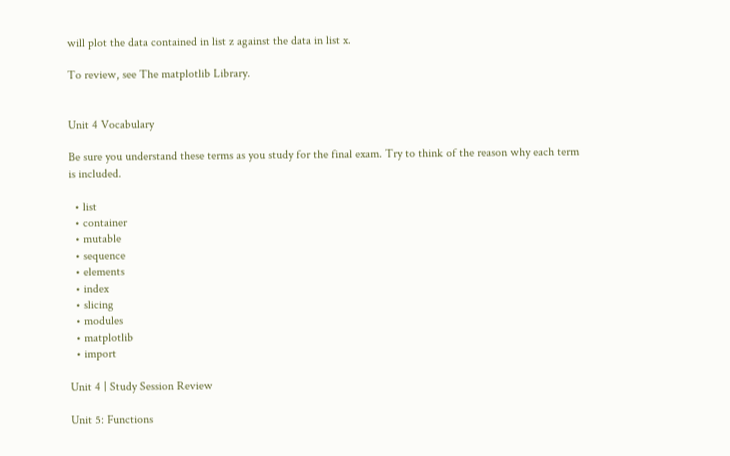will plot the data contained in list z against the data in list x.

To review, see The matplotlib Library.


Unit 4 Vocabulary

Be sure you understand these terms as you study for the final exam. Try to think of the reason why each term is included.

  • list
  • container
  • mutable
  • sequence
  • elements
  • index
  • slicing
  • modules
  • matplotlib
  • import

Unit 4 | Study Session Review

Unit 5: Functions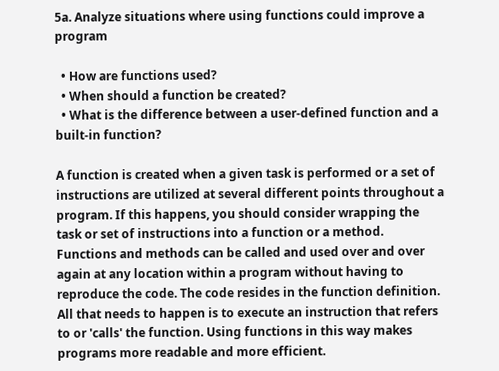5a. Analyze situations where using functions could improve a program

  • How are functions used?
  • When should a function be created?
  • What is the difference between a user-defined function and a built-in function?

A function is created when a given task is performed or a set of instructions are utilized at several different points throughout a program. If this happens, you should consider wrapping the task or set of instructions into a function or a method. Functions and methods can be called and used over and over again at any location within a program without having to reproduce the code. The code resides in the function definition. All that needs to happen is to execute an instruction that refers to or 'calls' the function. Using functions in this way makes programs more readable and more efficient.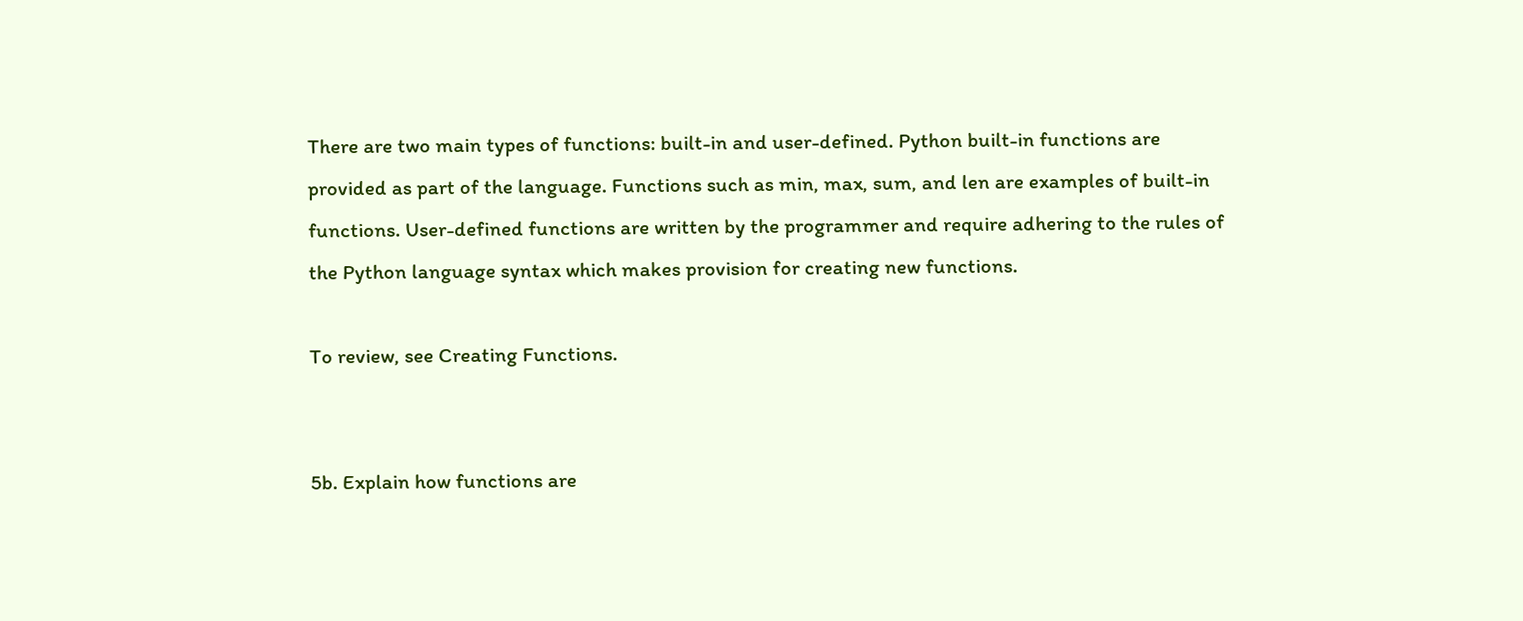There are two main types of functions: built-in and user-defined. Python built-in functions are provided as part of the language. Functions such as min, max, sum, and len are examples of built-in functions. User-defined functions are written by the programmer and require adhering to the rules of the Python language syntax which makes provision for creating new functions.

To review, see Creating Functions.


5b. Explain how functions are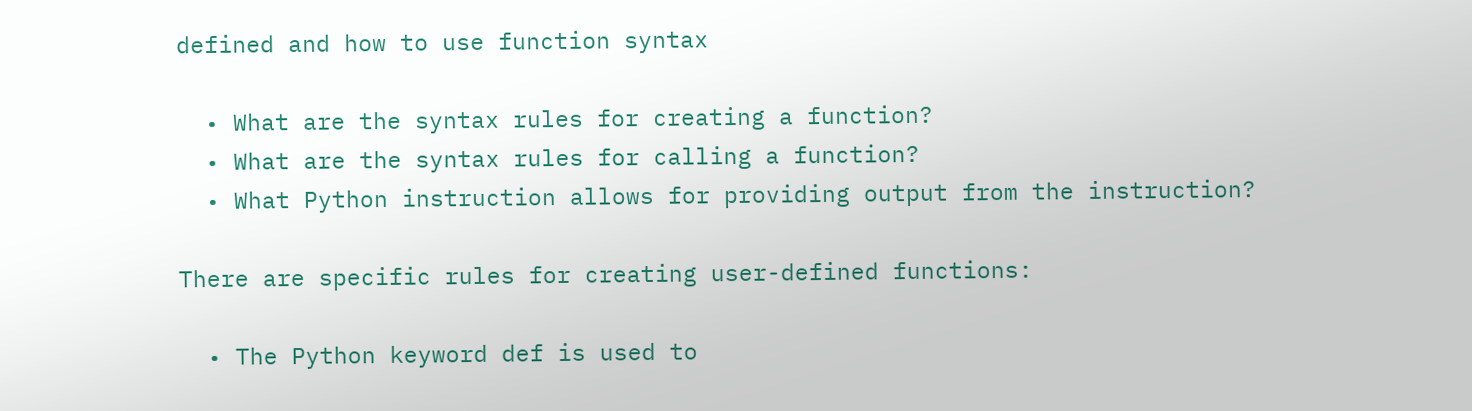defined and how to use function syntax

  • What are the syntax rules for creating a function?
  • What are the syntax rules for calling a function?
  • What Python instruction allows for providing output from the instruction?

There are specific rules for creating user-defined functions:

  • The Python keyword def is used to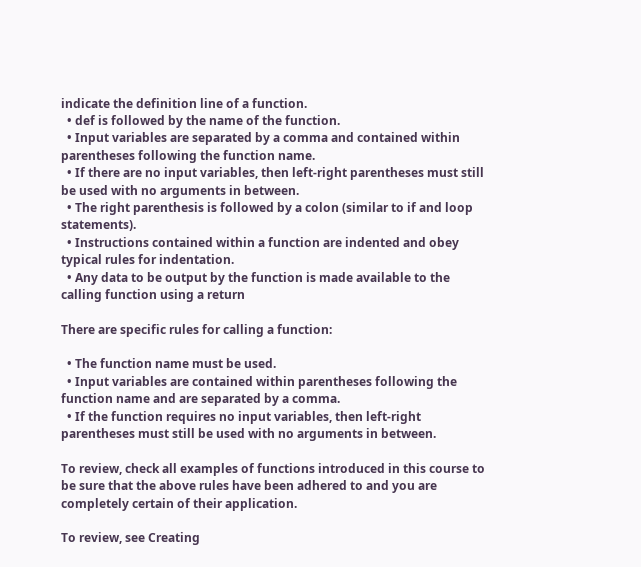indicate the definition line of a function.
  • def is followed by the name of the function.
  • Input variables are separated by a comma and contained within parentheses following the function name.
  • If there are no input variables, then left-right parentheses must still be used with no arguments in between.
  • The right parenthesis is followed by a colon (similar to if and loop statements).
  • Instructions contained within a function are indented and obey typical rules for indentation.
  • Any data to be output by the function is made available to the calling function using a return

There are specific rules for calling a function:

  • The function name must be used.
  • Input variables are contained within parentheses following the function name and are separated by a comma.
  • If the function requires no input variables, then left-right parentheses must still be used with no arguments in between.

To review, check all examples of functions introduced in this course to be sure that the above rules have been adhered to and you are completely certain of their application.

To review, see Creating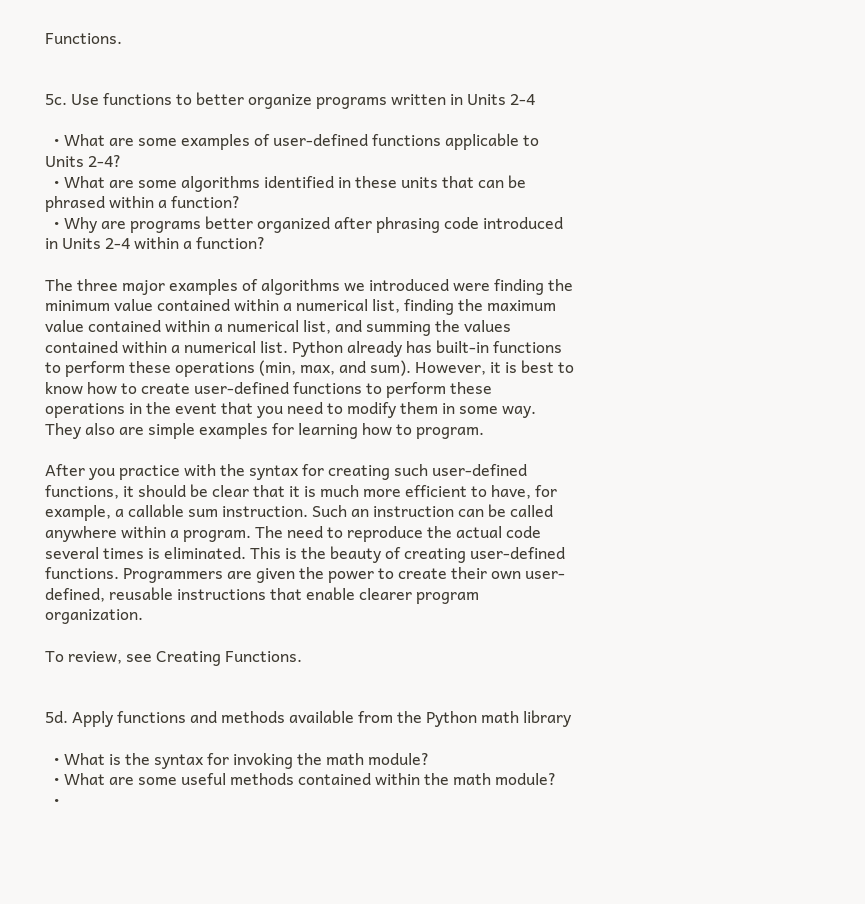Functions.


5c. Use functions to better organize programs written in Units 2-4

  • What are some examples of user-defined functions applicable to Units 2-4?
  • What are some algorithms identified in these units that can be phrased within a function?
  • Why are programs better organized after phrasing code introduced in Units 2-4 within a function?

The three major examples of algorithms we introduced were finding the minimum value contained within a numerical list, finding the maximum value contained within a numerical list, and summing the values contained within a numerical list. Python already has built-in functions to perform these operations (min, max, and sum). However, it is best to know how to create user-defined functions to perform these operations in the event that you need to modify them in some way. They also are simple examples for learning how to program.

After you practice with the syntax for creating such user-defined functions, it should be clear that it is much more efficient to have, for example, a callable sum instruction. Such an instruction can be called anywhere within a program. The need to reproduce the actual code several times is eliminated. This is the beauty of creating user-defined functions. Programmers are given the power to create their own user-defined, reusable instructions that enable clearer program organization.

To review, see Creating Functions.


5d. Apply functions and methods available from the Python math library

  • What is the syntax for invoking the math module?
  • What are some useful methods contained within the math module?
  •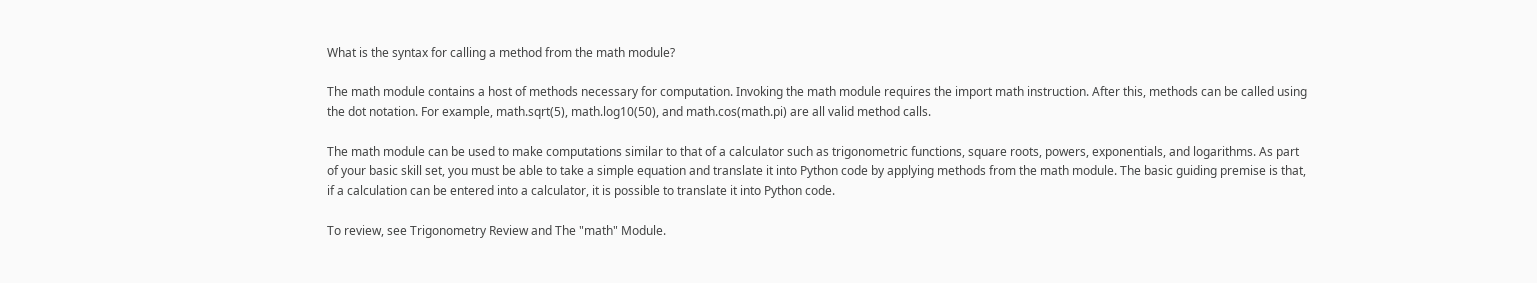What is the syntax for calling a method from the math module?

The math module contains a host of methods necessary for computation. Invoking the math module requires the import math instruction. After this, methods can be called using the dot notation. For example, math.sqrt(5), math.log10(50), and math.cos(math.pi) are all valid method calls.

The math module can be used to make computations similar to that of a calculator such as trigonometric functions, square roots, powers, exponentials, and logarithms. As part of your basic skill set, you must be able to take a simple equation and translate it into Python code by applying methods from the math module. The basic guiding premise is that, if a calculation can be entered into a calculator, it is possible to translate it into Python code.

To review, see Trigonometry Review and The "math" Module.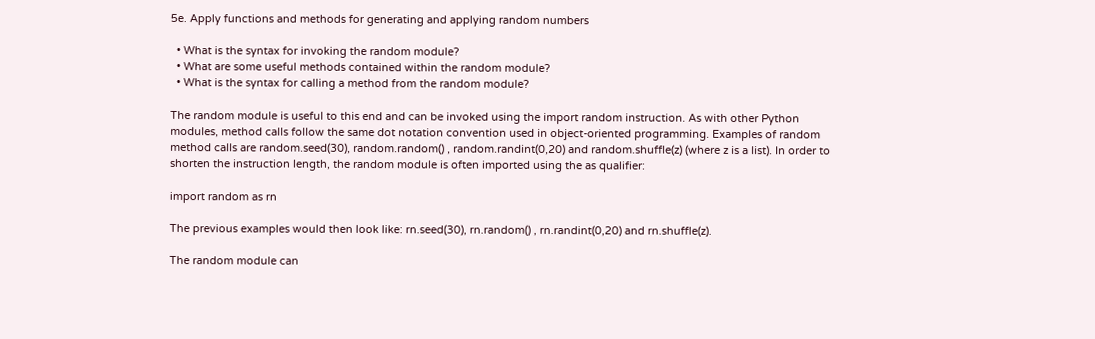5e. Apply functions and methods for generating and applying random numbers

  • What is the syntax for invoking the random module?
  • What are some useful methods contained within the random module?
  • What is the syntax for calling a method from the random module?

The random module is useful to this end and can be invoked using the import random instruction. As with other Python modules, method calls follow the same dot notation convention used in object-oriented programming. Examples of random method calls are random.seed(30), random.random() , random.randint(0,20) and random.shuffle(z) (where z is a list). In order to shorten the instruction length, the random module is often imported using the as qualifier:

import random as rn

The previous examples would then look like: rn.seed(30), rn.random() , rn.randint(0,20) and rn.shuffle(z).

The random module can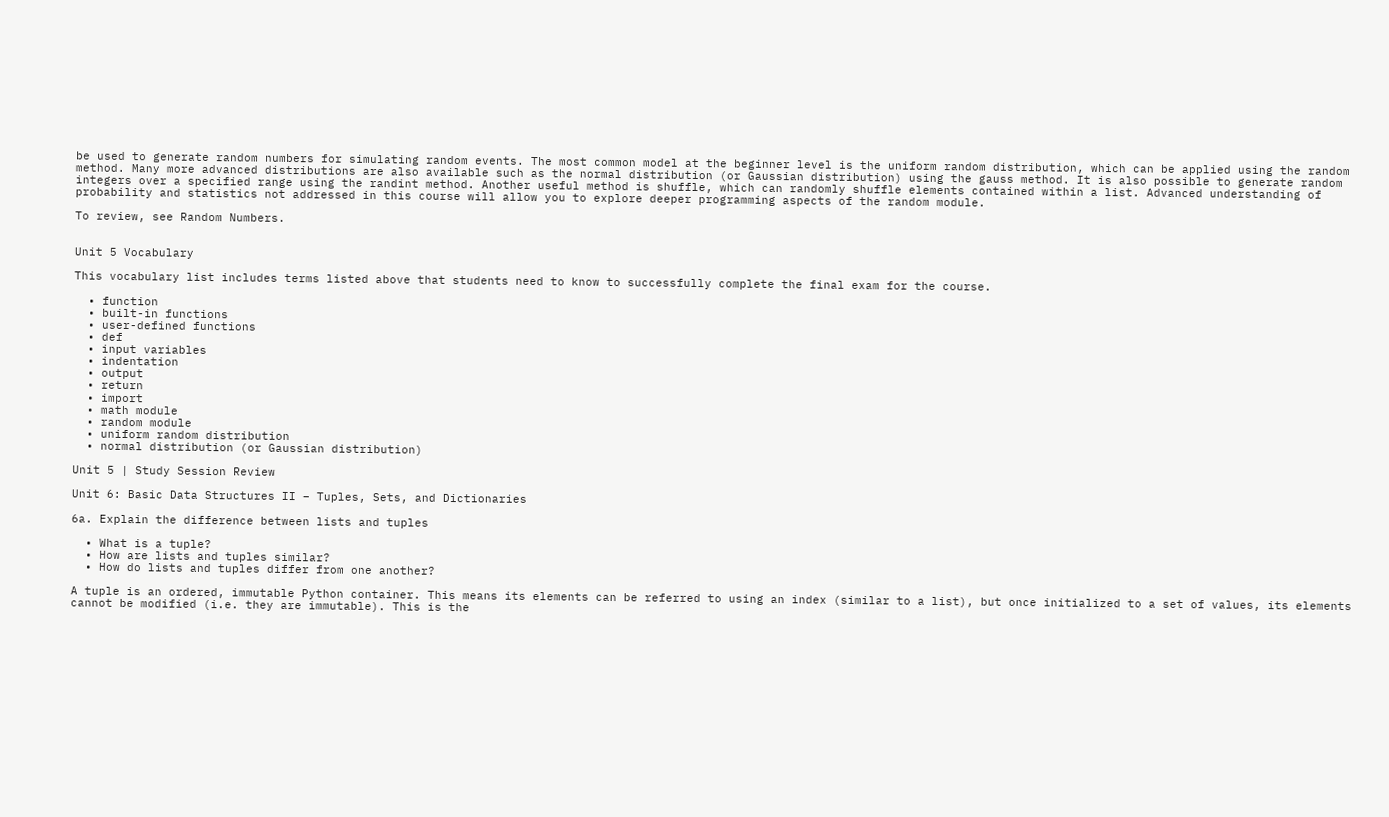be used to generate random numbers for simulating random events. The most common model at the beginner level is the uniform random distribution, which can be applied using the random method. Many more advanced distributions are also available such as the normal distribution (or Gaussian distribution) using the gauss method. It is also possible to generate random integers over a specified range using the randint method. Another useful method is shuffle, which can randomly shuffle elements contained within a list. Advanced understanding of probability and statistics not addressed in this course will allow you to explore deeper programming aspects of the random module.

To review, see Random Numbers.


Unit 5 Vocabulary

This vocabulary list includes terms listed above that students need to know to successfully complete the final exam for the course.

  • function
  • built-in functions
  • user-defined functions
  • def
  • input variables
  • indentation
  • output
  • return
  • import
  • math module
  • random module
  • uniform random distribution
  • normal distribution (or Gaussian distribution)

Unit 5 | Study Session Review

Unit 6: Basic Data Structures II – Tuples, Sets, and Dictionaries

6a. Explain the difference between lists and tuples

  • What is a tuple?
  • How are lists and tuples similar?
  • How do lists and tuples differ from one another?

A tuple is an ordered, immutable Python container. This means its elements can be referred to using an index (similar to a list), but once initialized to a set of values, its elements cannot be modified (i.e. they are immutable). This is the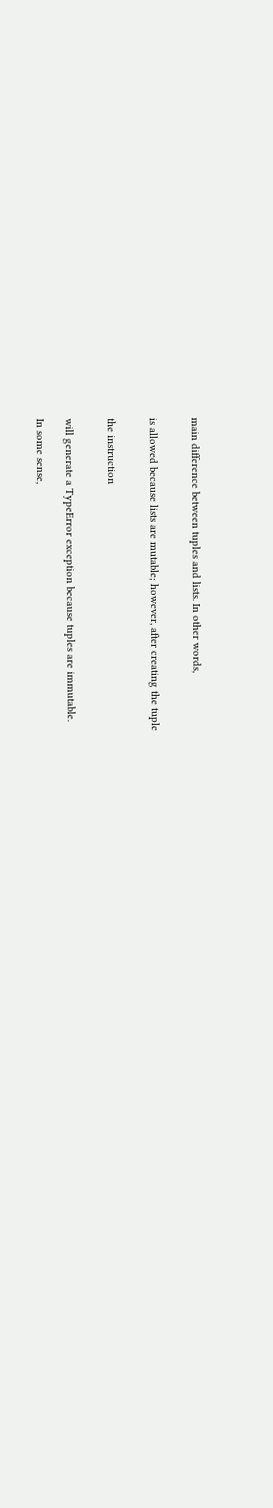main difference between tuples and lists. In other words,


is allowed because lists are mutable; however, after creating the tuple


the instruction


will generate a TypeError exception because tuples are immutable.

In some sense,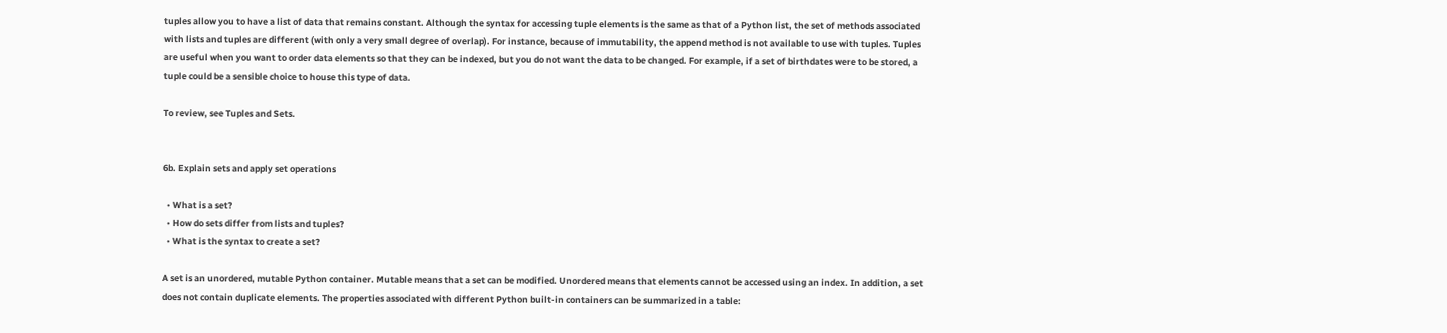tuples allow you to have a list of data that remains constant. Although the syntax for accessing tuple elements is the same as that of a Python list, the set of methods associated with lists and tuples are different (with only a very small degree of overlap). For instance, because of immutability, the append method is not available to use with tuples. Tuples are useful when you want to order data elements so that they can be indexed, but you do not want the data to be changed. For example, if a set of birthdates were to be stored, a tuple could be a sensible choice to house this type of data.

To review, see Tuples and Sets.


6b. Explain sets and apply set operations

  • What is a set?
  • How do sets differ from lists and tuples?
  • What is the syntax to create a set?

A set is an unordered, mutable Python container. Mutable means that a set can be modified. Unordered means that elements cannot be accessed using an index. In addition, a set does not contain duplicate elements. The properties associated with different Python built-in containers can be summarized in a table: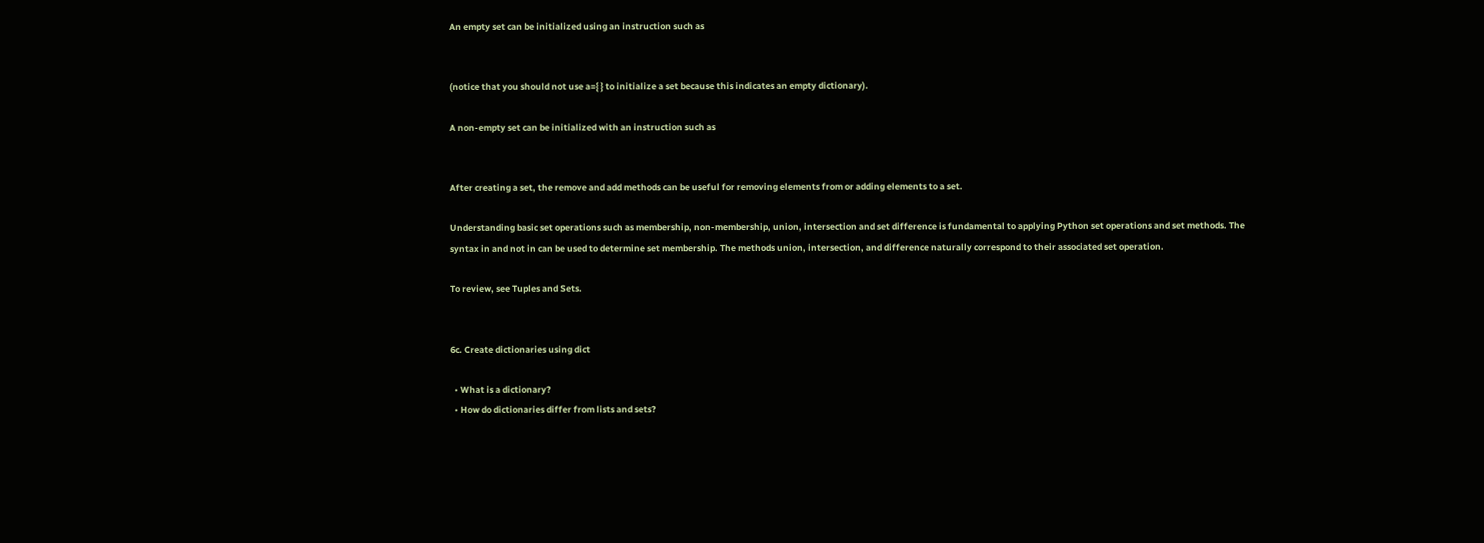An empty set can be initialized using an instruction such as


(notice that you should not use a={ } to initialize a set because this indicates an empty dictionary).

A non-empty set can be initialized with an instruction such as


After creating a set, the remove and add methods can be useful for removing elements from or adding elements to a set.

Understanding basic set operations such as membership, non-membership, union, intersection and set difference is fundamental to applying Python set operations and set methods. The syntax in and not in can be used to determine set membership. The methods union, intersection, and difference naturally correspond to their associated set operation.

To review, see Tuples and Sets.


6c. Create dictionaries using dict

  • What is a dictionary?
  • How do dictionaries differ from lists and sets?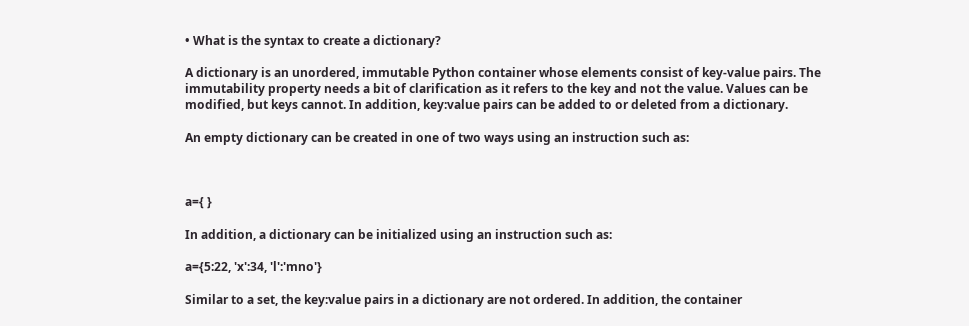• What is the syntax to create a dictionary?

A dictionary is an unordered, immutable Python container whose elements consist of key-value pairs. The immutability property needs a bit of clarification as it refers to the key and not the value. Values can be modified, but keys cannot. In addition, key:value pairs can be added to or deleted from a dictionary.

An empty dictionary can be created in one of two ways using an instruction such as:



a={ }

In addition, a dictionary can be initialized using an instruction such as:

a={5:22, 'x':34, 'l':'mno'}

Similar to a set, the key:value pairs in a dictionary are not ordered. In addition, the container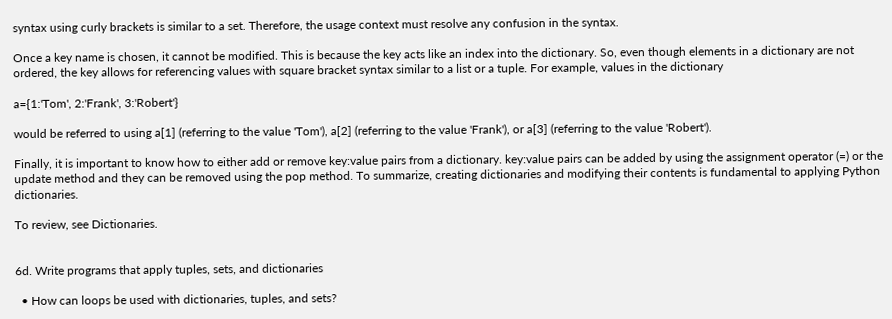syntax using curly brackets is similar to a set. Therefore, the usage context must resolve any confusion in the syntax.

Once a key name is chosen, it cannot be modified. This is because the key acts like an index into the dictionary. So, even though elements in a dictionary are not ordered, the key allows for referencing values with square bracket syntax similar to a list or a tuple. For example, values in the dictionary

a={1:'Tom', 2:'Frank', 3:'Robert'}

would be referred to using a[1] (referring to the value 'Tom'), a[2] (referring to the value 'Frank'), or a[3] (referring to the value 'Robert').

Finally, it is important to know how to either add or remove key:value pairs from a dictionary. key:value pairs can be added by using the assignment operator (=) or the update method and they can be removed using the pop method. To summarize, creating dictionaries and modifying their contents is fundamental to applying Python dictionaries.

To review, see Dictionaries.


6d. Write programs that apply tuples, sets, and dictionaries

  • How can loops be used with dictionaries, tuples, and sets?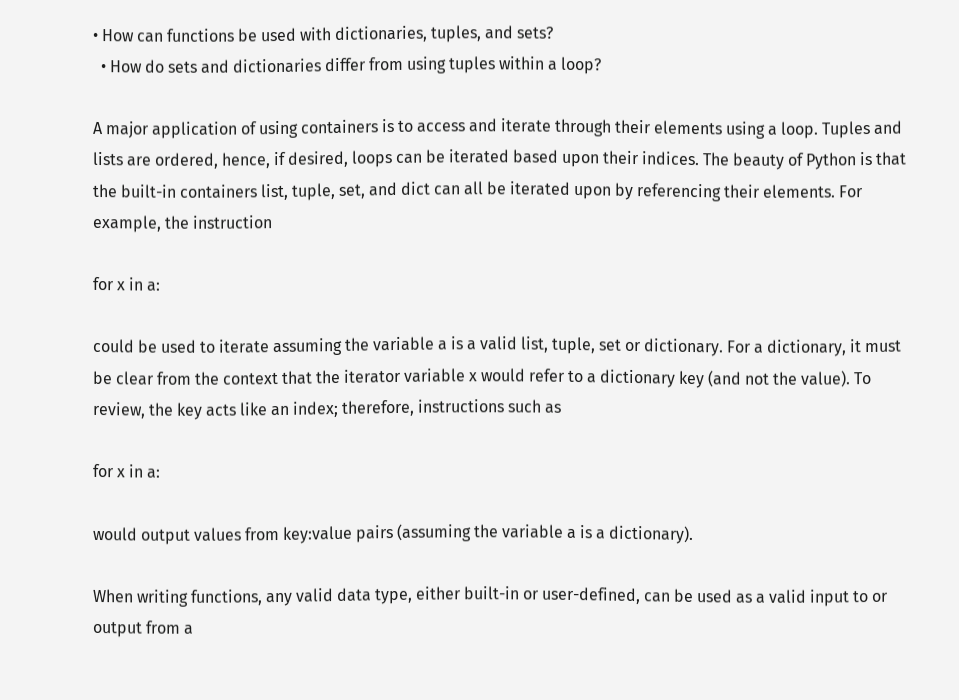• How can functions be used with dictionaries, tuples, and sets?
  • How do sets and dictionaries differ from using tuples within a loop?

A major application of using containers is to access and iterate through their elements using a loop. Tuples and lists are ordered, hence, if desired, loops can be iterated based upon their indices. The beauty of Python is that the built-in containers list, tuple, set, and dict can all be iterated upon by referencing their elements. For example, the instruction

for x in a:

could be used to iterate assuming the variable a is a valid list, tuple, set or dictionary. For a dictionary, it must be clear from the context that the iterator variable x would refer to a dictionary key (and not the value). To review, the key acts like an index; therefore, instructions such as

for x in a:

would output values from key:value pairs (assuming the variable a is a dictionary).

When writing functions, any valid data type, either built-in or user-defined, can be used as a valid input to or output from a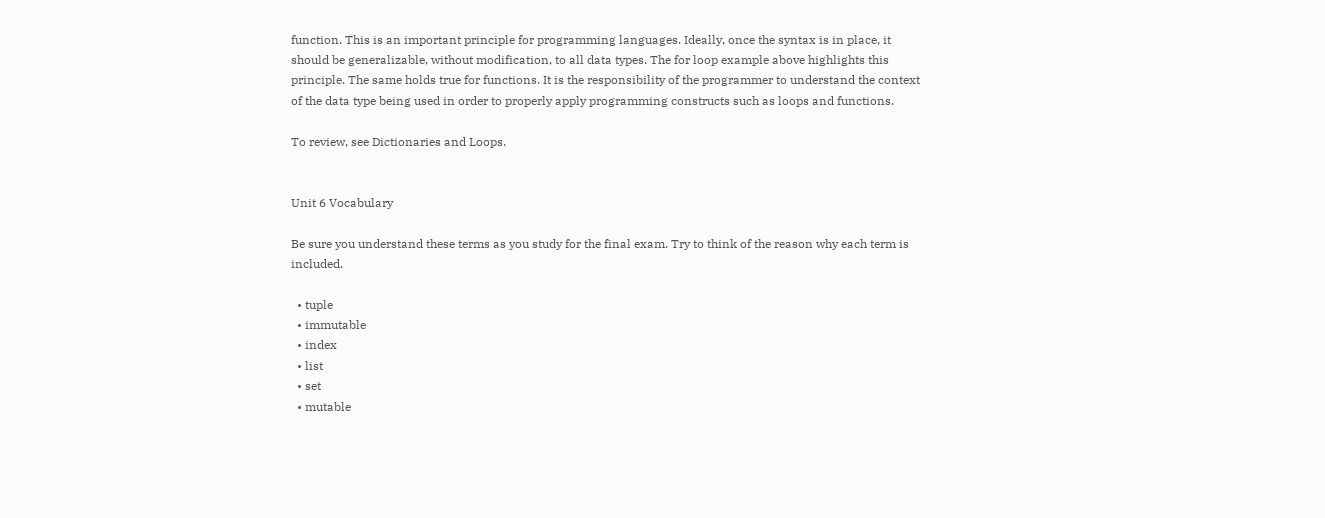function. This is an important principle for programming languages. Ideally, once the syntax is in place, it should be generalizable, without modification, to all data types. The for loop example above highlights this principle. The same holds true for functions. It is the responsibility of the programmer to understand the context of the data type being used in order to properly apply programming constructs such as loops and functions.

To review, see Dictionaries and Loops.


Unit 6 Vocabulary

Be sure you understand these terms as you study for the final exam. Try to think of the reason why each term is included.

  • tuple
  • immutable
  • index
  • list
  • set
  • mutable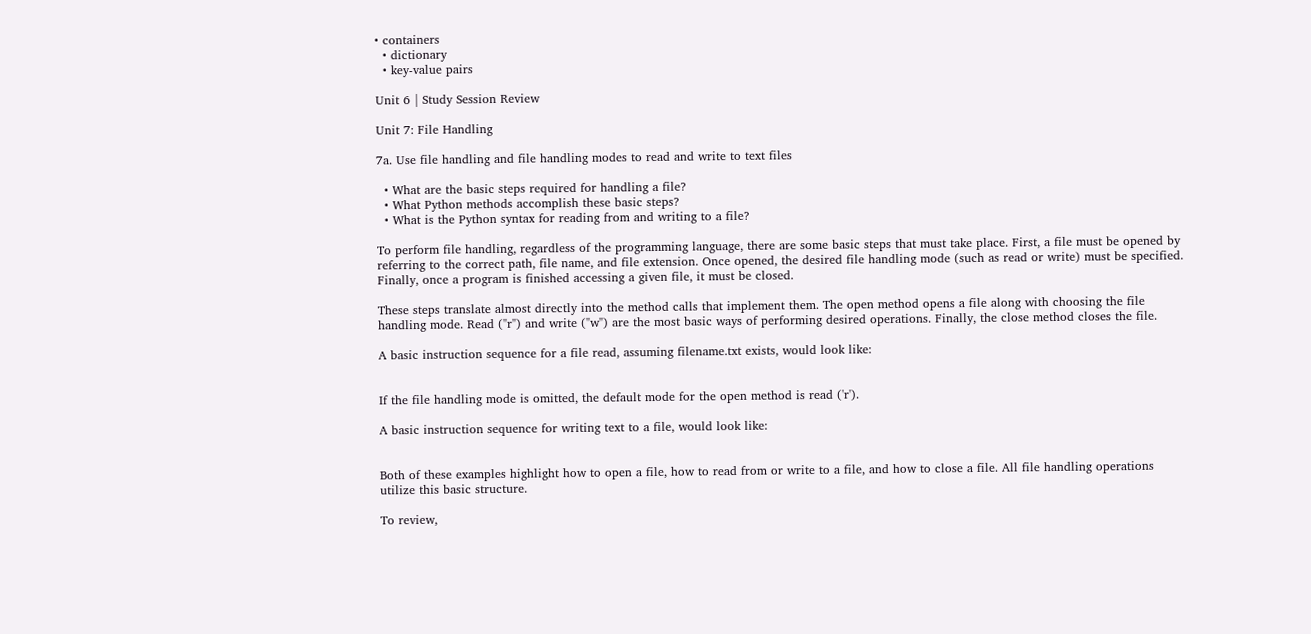• containers
  • dictionary
  • key-value pairs

Unit 6 | Study Session Review

Unit 7: File Handling

7a. Use file handling and file handling modes to read and write to text files

  • What are the basic steps required for handling a file?
  • What Python methods accomplish these basic steps?
  • What is the Python syntax for reading from and writing to a file?

To perform file handling, regardless of the programming language, there are some basic steps that must take place. First, a file must be opened by referring to the correct path, file name, and file extension. Once opened, the desired file handling mode (such as read or write) must be specified. Finally, once a program is finished accessing a given file, it must be closed.

These steps translate almost directly into the method calls that implement them. The open method opens a file along with choosing the file handling mode. Read ("r") and write ("w") are the most basic ways of performing desired operations. Finally, the close method closes the file.

A basic instruction sequence for a file read, assuming filename.txt exists, would look like:


If the file handling mode is omitted, the default mode for the open method is read ('r').

A basic instruction sequence for writing text to a file, would look like:


Both of these examples highlight how to open a file, how to read from or write to a file, and how to close a file. All file handling operations utilize this basic structure.

To review,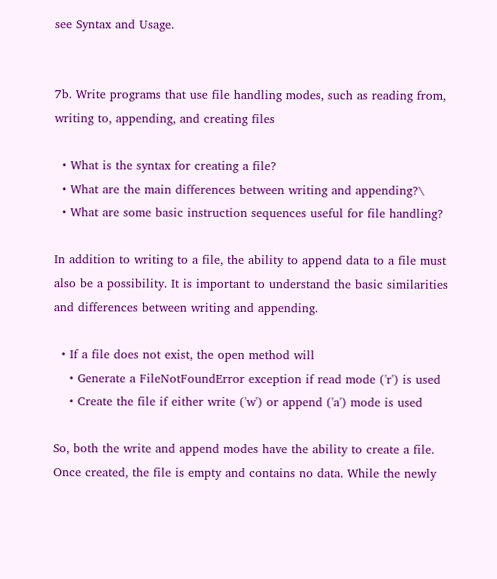see Syntax and Usage.


7b. Write programs that use file handling modes, such as reading from, writing to, appending, and creating files

  • What is the syntax for creating a file?
  • What are the main differences between writing and appending?\
  • What are some basic instruction sequences useful for file handling?

In addition to writing to a file, the ability to append data to a file must also be a possibility. It is important to understand the basic similarities and differences between writing and appending.

  • If a file does not exist, the open method will
    • Generate a FileNotFoundError exception if read mode ('r') is used
    • Create the file if either write ('w') or append ('a') mode is used

So, both the write and append modes have the ability to create a file. Once created, the file is empty and contains no data. While the newly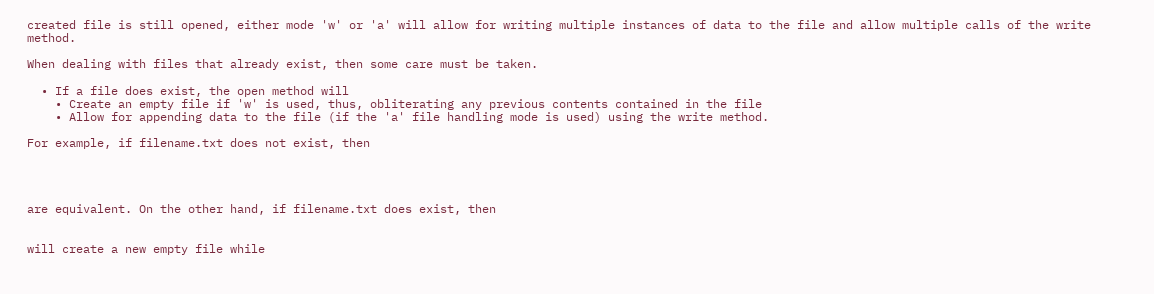created file is still opened, either mode 'w' or 'a' will allow for writing multiple instances of data to the file and allow multiple calls of the write method.

When dealing with files that already exist, then some care must be taken.

  • If a file does exist, the open method will
    • Create an empty file if 'w' is used, thus, obliterating any previous contents contained in the file
    • Allow for appending data to the file (if the 'a' file handling mode is used) using the write method.

For example, if filename.txt does not exist, then




are equivalent. On the other hand, if filename.txt does exist, then


will create a new empty file while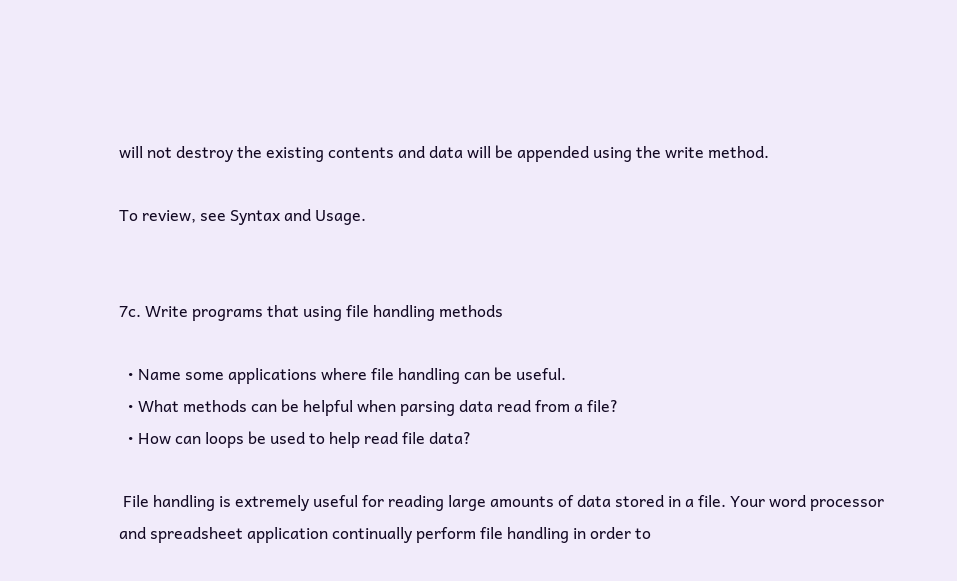will not destroy the existing contents and data will be appended using the write method.

To review, see Syntax and Usage.


7c. Write programs that using file handling methods

  • Name some applications where file handling can be useful.
  • What methods can be helpful when parsing data read from a file?
  • How can loops be used to help read file data?

 File handling is extremely useful for reading large amounts of data stored in a file. Your word processor and spreadsheet application continually perform file handling in order to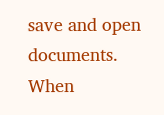save and open documents. When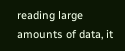reading large amounts of data, it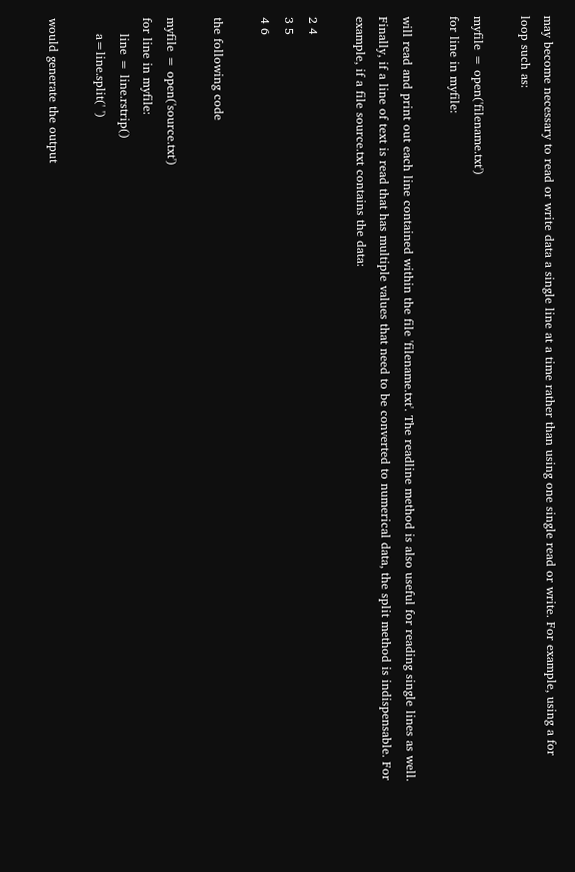may become necessary to read or write data a single line at a time rather than using one single read or write. For example, using a for loop such as:

myfile = open('filename.txt')
for line in myfile:

will read and print out each line contained within the file 'filename.txt'. The readline method is also useful for reading single lines as well. Finally, if a line of text is read that has multiple values that need to be converted to numerical data, the split method is indispensable. For example, if a file source.txt contains the data:

2 4
3 5
4 6

the following code

myfile = open('source.txt')
for line in myfile:
    line = line.rstrip()
    a=line.split(' ')

would generate the output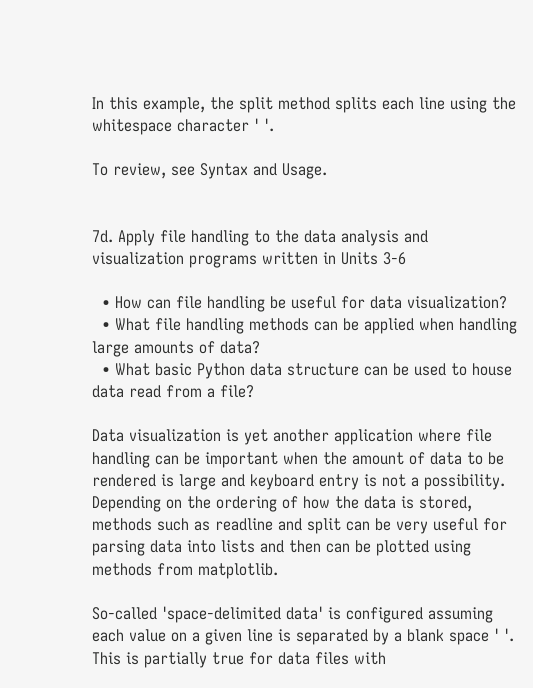In this example, the split method splits each line using the whitespace character ' '.

To review, see Syntax and Usage.


7d. Apply file handling to the data analysis and visualization programs written in Units 3-6

  • How can file handling be useful for data visualization?
  • What file handling methods can be applied when handling large amounts of data?
  • What basic Python data structure can be used to house data read from a file?

Data visualization is yet another application where file handling can be important when the amount of data to be rendered is large and keyboard entry is not a possibility. Depending on the ordering of how the data is stored, methods such as readline and split can be very useful for parsing data into lists and then can be plotted using methods from matplotlib.

So-called 'space-delimited data' is configured assuming each value on a given line is separated by a blank space ' '. This is partially true for data files with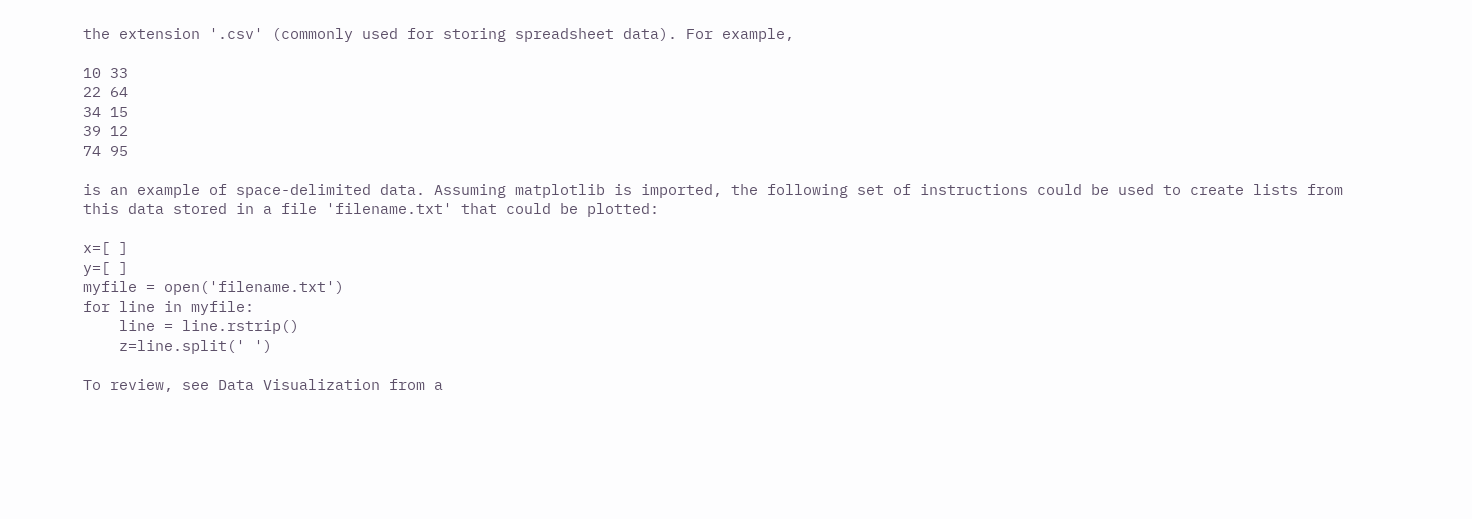the extension '.csv' (commonly used for storing spreadsheet data). For example,

10 33
22 64
34 15
39 12
74 95

is an example of space-delimited data. Assuming matplotlib is imported, the following set of instructions could be used to create lists from this data stored in a file 'filename.txt' that could be plotted:

x=[ ]
y=[ ]
myfile = open('filename.txt')
for line in myfile:
    line = line.rstrip()
    z=line.split(' ')

To review, see Data Visualization from a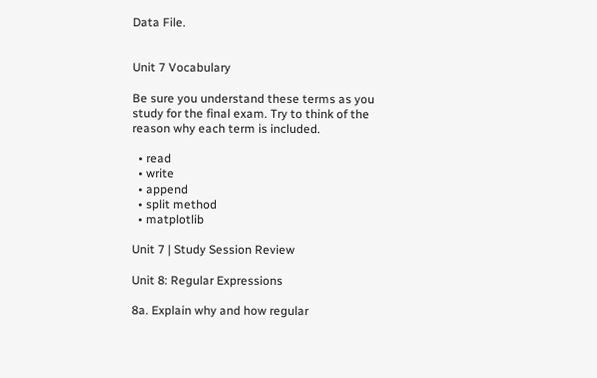Data File.


Unit 7 Vocabulary

Be sure you understand these terms as you study for the final exam. Try to think of the reason why each term is included.

  • read
  • write
  • append
  • split method
  • matplotlib

Unit 7 | Study Session Review

Unit 8: Regular Expressions

8a. Explain why and how regular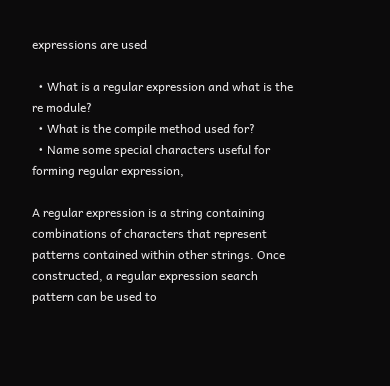expressions are used

  • What is a regular expression and what is the re module?
  • What is the compile method used for?
  • Name some special characters useful for forming regular expression,

A regular expression is a string containing combinations of characters that represent patterns contained within other strings. Once constructed, a regular expression search pattern can be used to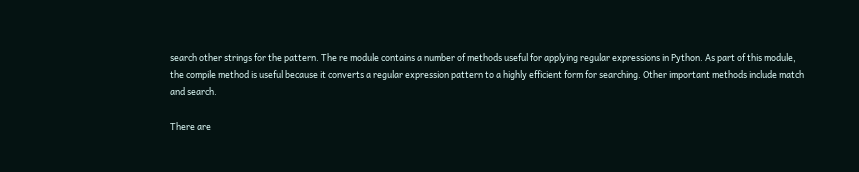search other strings for the pattern. The re module contains a number of methods useful for applying regular expressions in Python. As part of this module, the compile method is useful because it converts a regular expression pattern to a highly efficient form for searching. Other important methods include match and search.

There are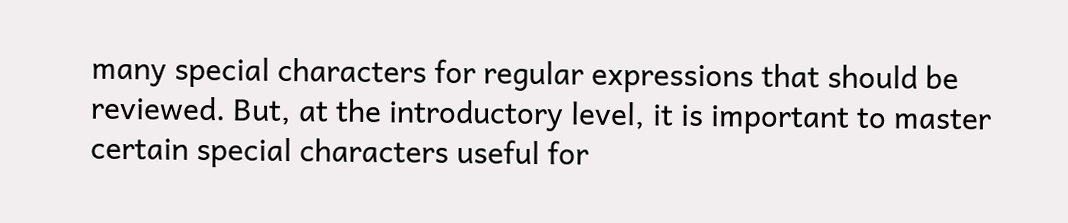many special characters for regular expressions that should be reviewed. But, at the introductory level, it is important to master certain special characters useful for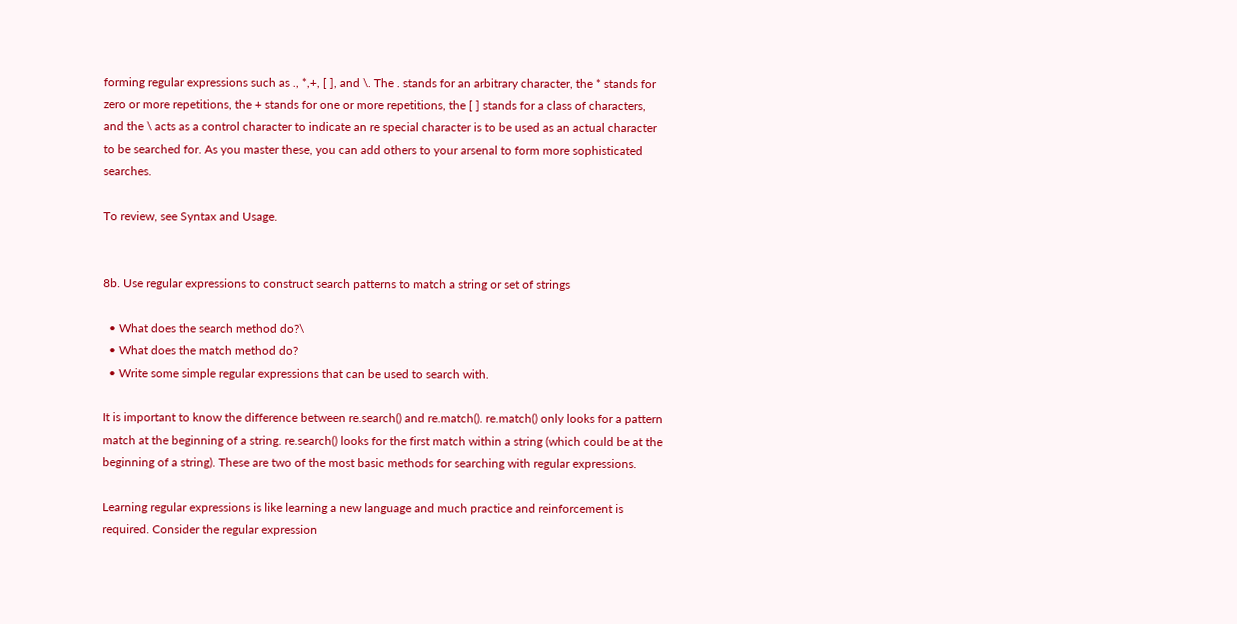forming regular expressions such as ., *,+, [ ], and \. The . stands for an arbitrary character, the * stands for zero or more repetitions, the + stands for one or more repetitions, the [ ] stands for a class of characters, and the \ acts as a control character to indicate an re special character is to be used as an actual character to be searched for. As you master these, you can add others to your arsenal to form more sophisticated searches.

To review, see Syntax and Usage.


8b. Use regular expressions to construct search patterns to match a string or set of strings

  • What does the search method do?\
  • What does the match method do?
  • Write some simple regular expressions that can be used to search with.

It is important to know the difference between re.search() and re.match(). re.match() only looks for a pattern match at the beginning of a string. re.search() looks for the first match within a string (which could be at the beginning of a string). These are two of the most basic methods for searching with regular expressions.

Learning regular expressions is like learning a new language and much practice and reinforcement is required. Consider the regular expression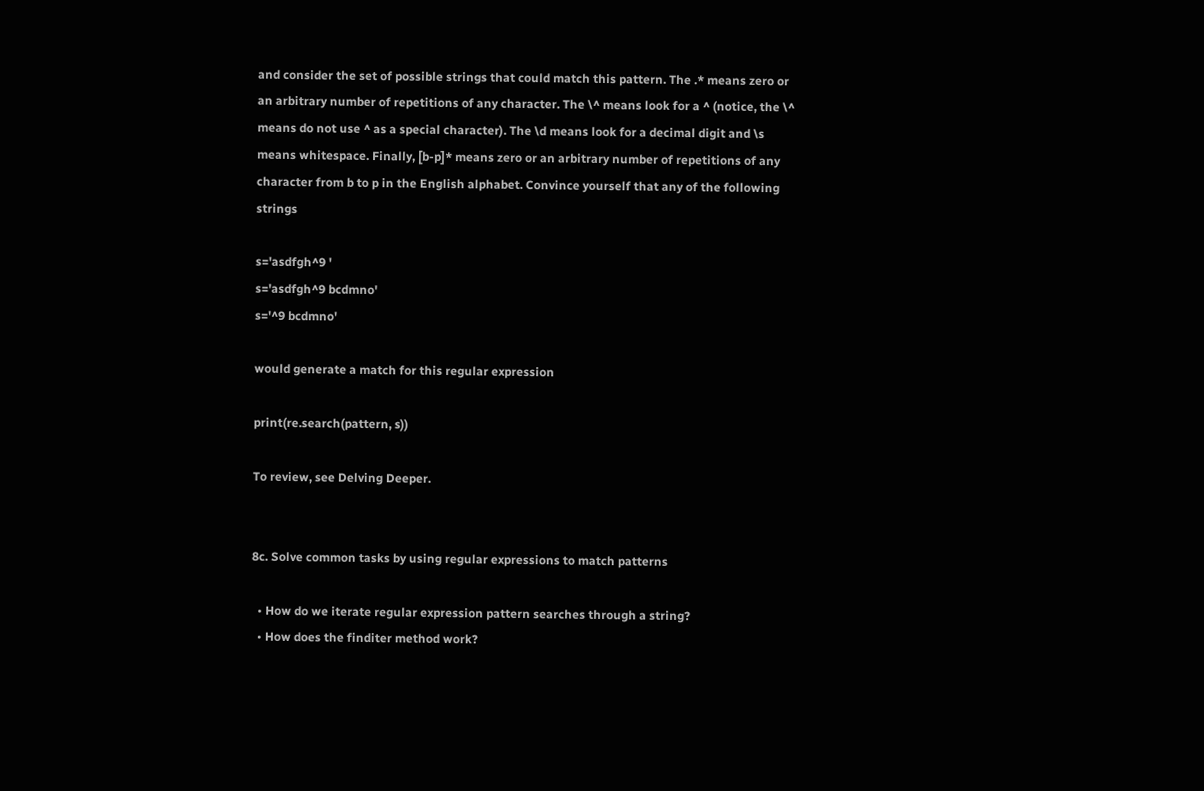and consider the set of possible strings that could match this pattern. The .* means zero or an arbitrary number of repetitions of any character. The \^ means look for a ^ (notice, the \^ means do not use ^ as a special character). The \d means look for a decimal digit and \s means whitespace. Finally, [b-p]* means zero or an arbitrary number of repetitions of any character from b to p in the English alphabet. Convince yourself that any of the following strings

s='asdfgh^9 '
s='asdfgh^9 bcdmno'
s='^9 bcdmno'

would generate a match for this regular expression

print(re.search(pattern, s))

To review, see Delving Deeper.


8c. Solve common tasks by using regular expressions to match patterns

  • How do we iterate regular expression pattern searches through a string?
  • How does the finditer method work?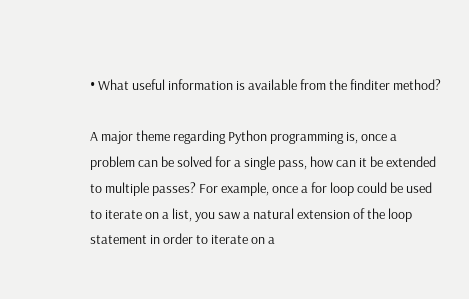• What useful information is available from the finditer method?

A major theme regarding Python programming is, once a problem can be solved for a single pass, how can it be extended to multiple passes? For example, once a for loop could be used to iterate on a list, you saw a natural extension of the loop statement in order to iterate on a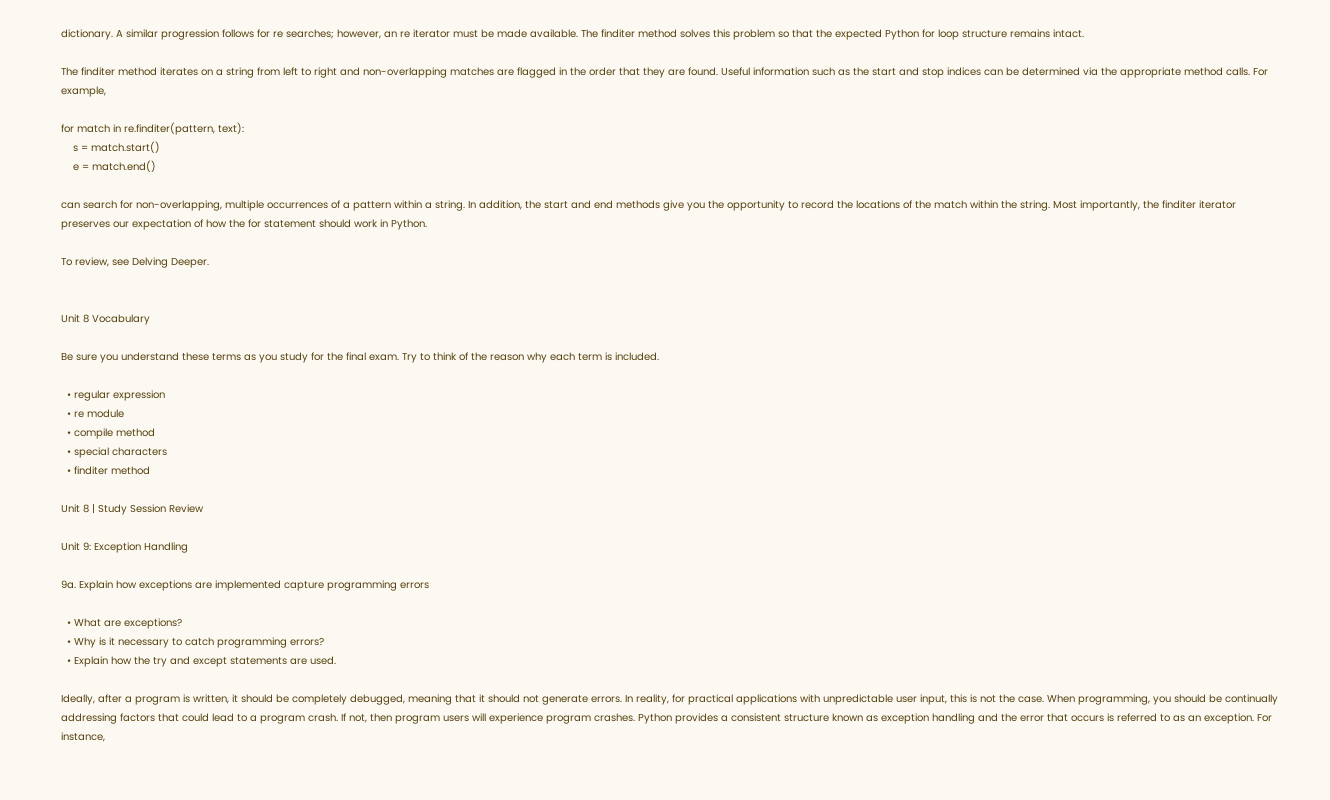dictionary. A similar progression follows for re searches; however, an re iterator must be made available. The finditer method solves this problem so that the expected Python for loop structure remains intact.

The finditer method iterates on a string from left to right and non-overlapping matches are flagged in the order that they are found. Useful information such as the start and stop indices can be determined via the appropriate method calls. For example,

for match in re.finditer(pattern, text):
    s = match.start()
    e = match.end()

can search for non-overlapping, multiple occurrences of a pattern within a string. In addition, the start and end methods give you the opportunity to record the locations of the match within the string. Most importantly, the finditer iterator preserves our expectation of how the for statement should work in Python.

To review, see Delving Deeper.


Unit 8 Vocabulary

Be sure you understand these terms as you study for the final exam. Try to think of the reason why each term is included.

  • regular expression
  • re module
  • compile method
  • special characters
  • finditer method

Unit 8 | Study Session Review

Unit 9: Exception Handling

9a. Explain how exceptions are implemented capture programming errors

  • What are exceptions?
  • Why is it necessary to catch programming errors?
  • Explain how the try and except statements are used.

Ideally, after a program is written, it should be completely debugged, meaning that it should not generate errors. In reality, for practical applications with unpredictable user input, this is not the case. When programming, you should be continually addressing factors that could lead to a program crash. If not, then program users will experience program crashes. Python provides a consistent structure known as exception handling and the error that occurs is referred to as an exception. For instance,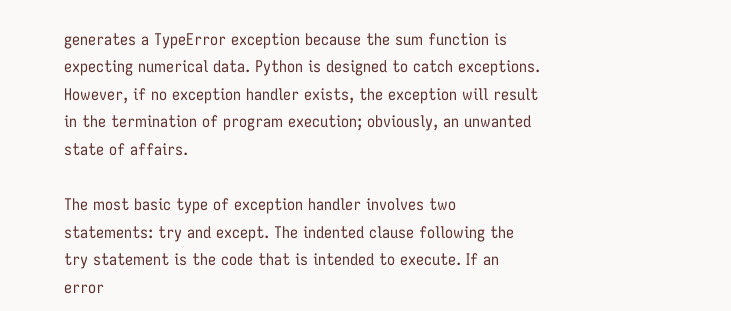generates a TypeError exception because the sum function is expecting numerical data. Python is designed to catch exceptions. However, if no exception handler exists, the exception will result in the termination of program execution; obviously, an unwanted state of affairs.

The most basic type of exception handler involves two statements: try and except. The indented clause following the try statement is the code that is intended to execute. If an error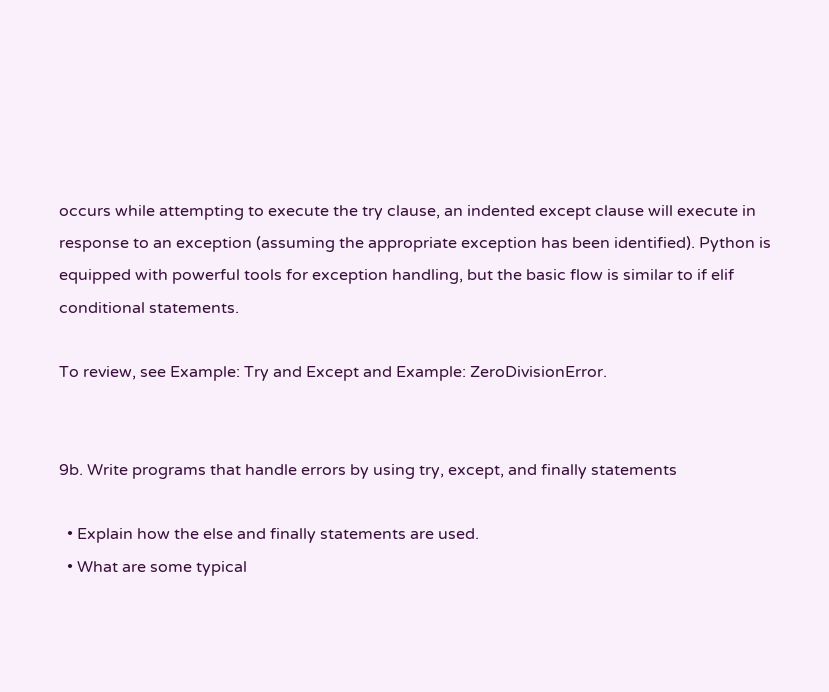occurs while attempting to execute the try clause, an indented except clause will execute in response to an exception (assuming the appropriate exception has been identified). Python is equipped with powerful tools for exception handling, but the basic flow is similar to if elif conditional statements.

To review, see Example: Try and Except and Example: ZeroDivisionError.


9b. Write programs that handle errors by using try, except, and finally statements

  • Explain how the else and finally statements are used.
  • What are some typical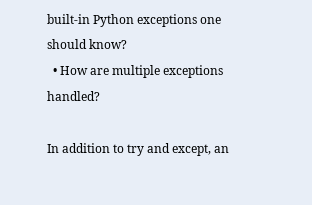built-in Python exceptions one should know?
  • How are multiple exceptions handled?

In addition to try and except, an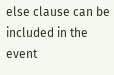else clause can be included in the event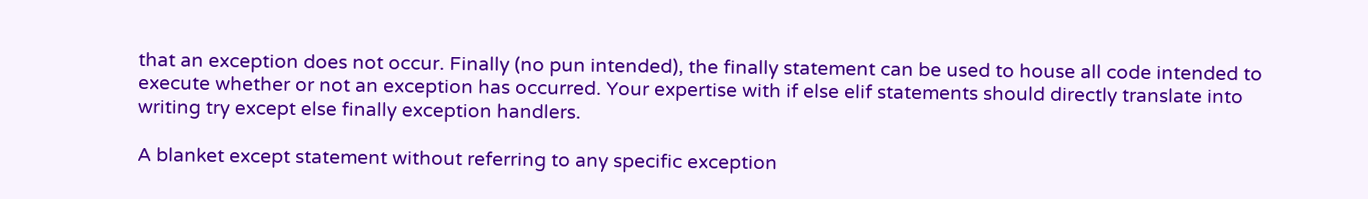that an exception does not occur. Finally (no pun intended), the finally statement can be used to house all code intended to execute whether or not an exception has occurred. Your expertise with if else elif statements should directly translate into writing try except else finally exception handlers.

A blanket except statement without referring to any specific exception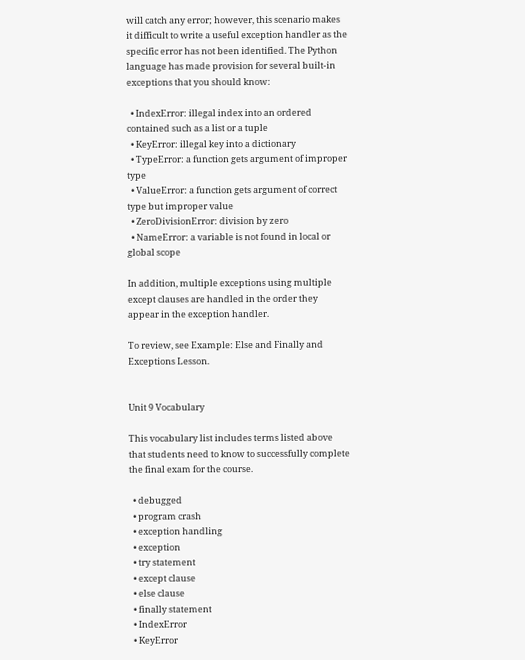will catch any error; however, this scenario makes it difficult to write a useful exception handler as the specific error has not been identified. The Python language has made provision for several built-in exceptions that you should know:

  • IndexError: illegal index into an ordered contained such as a list or a tuple
  • KeyError: illegal key into a dictionary
  • TypeError: a function gets argument of improper type
  • ValueError: a function gets argument of correct type but improper value
  • ZeroDivisionError: division by zero
  • NameError: a variable is not found in local or global scope

In addition, multiple exceptions using multiple except clauses are handled in the order they appear in the exception handler.

To review, see Example: Else and Finally and Exceptions Lesson.


Unit 9 Vocabulary

This vocabulary list includes terms listed above that students need to know to successfully complete the final exam for the course.

  • debugged
  • program crash
  • exception handling
  • exception
  • try statement
  • except clause
  • else clause
  • finally statement
  • IndexError
  • KeyError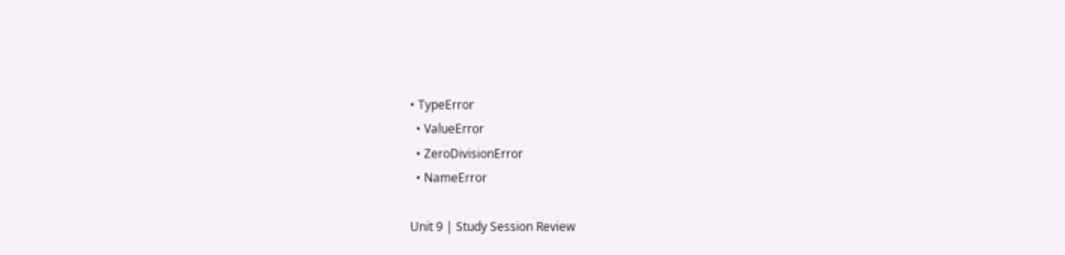• TypeError
  • ValueError
  • ZeroDivisionError
  • NameError

Unit 9 | Study Session Review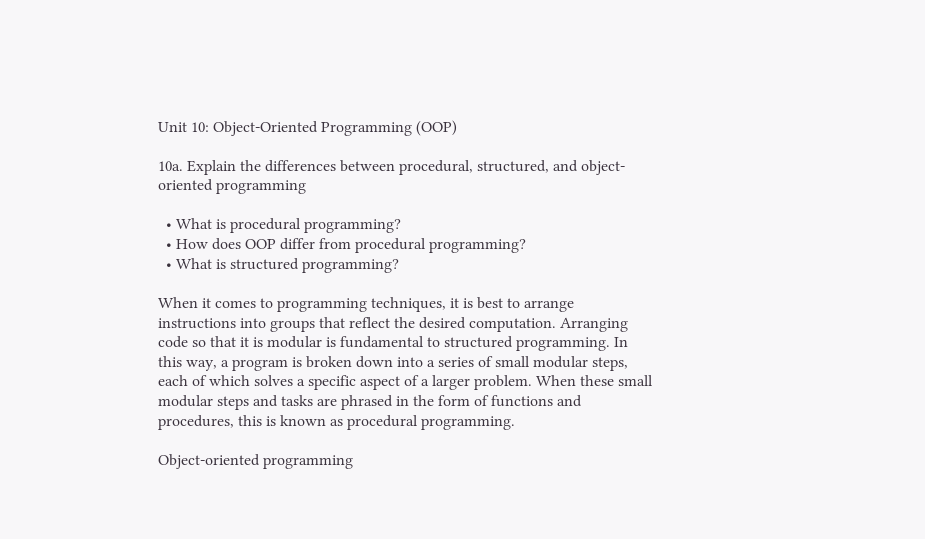Unit 10: Object-Oriented Programming (OOP)

10a. Explain the differences between procedural, structured, and object-oriented programming

  • What is procedural programming?
  • How does OOP differ from procedural programming?
  • What is structured programming?

When it comes to programming techniques, it is best to arrange instructions into groups that reflect the desired computation. Arranging code so that it is modular is fundamental to structured programming. In this way, a program is broken down into a series of small modular steps, each of which solves a specific aspect of a larger problem. When these small modular steps and tasks are phrased in the form of functions and procedures, this is known as procedural programming.

Object-oriented programming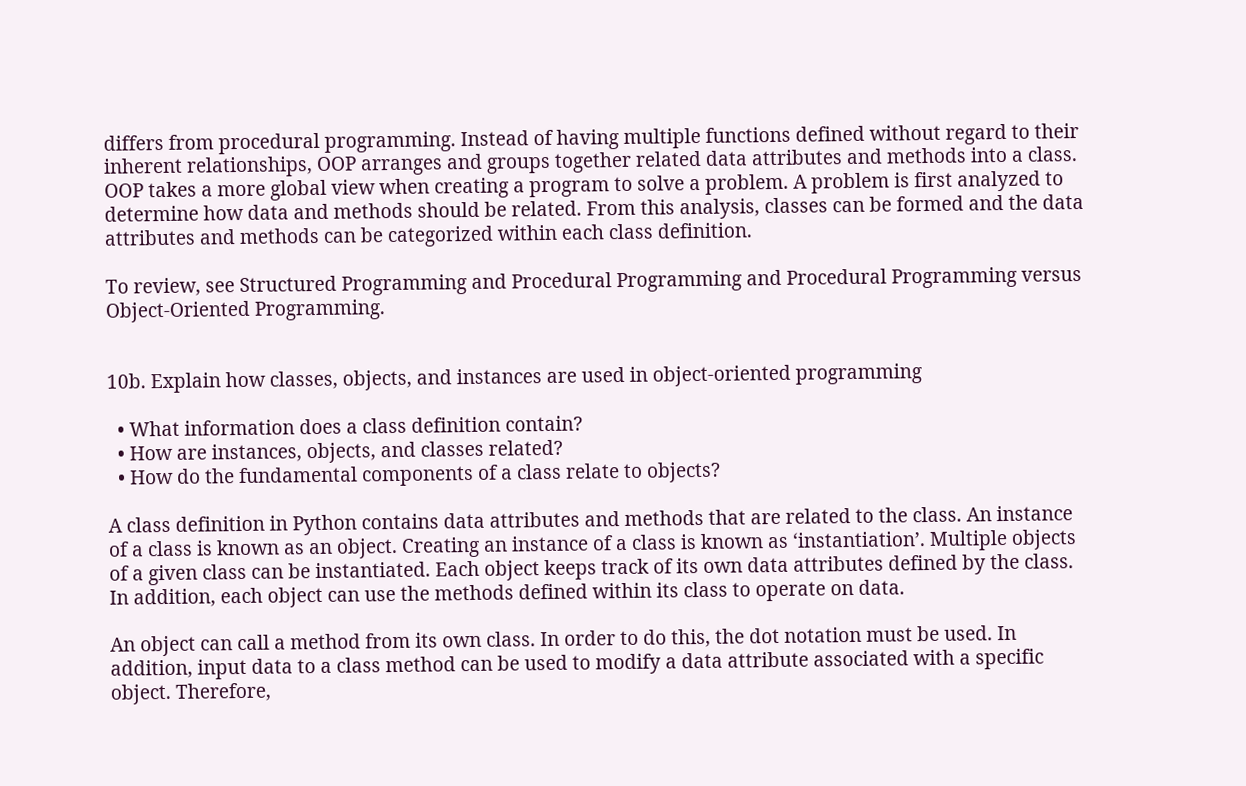differs from procedural programming. Instead of having multiple functions defined without regard to their inherent relationships, OOP arranges and groups together related data attributes and methods into a class. OOP takes a more global view when creating a program to solve a problem. A problem is first analyzed to determine how data and methods should be related. From this analysis, classes can be formed and the data attributes and methods can be categorized within each class definition.

To review, see Structured Programming and Procedural Programming and Procedural Programming versus Object-Oriented Programming.


10b. Explain how classes, objects, and instances are used in object-oriented programming

  • What information does a class definition contain?
  • How are instances, objects, and classes related?
  • How do the fundamental components of a class relate to objects?

A class definition in Python contains data attributes and methods that are related to the class. An instance of a class is known as an object. Creating an instance of a class is known as ‘instantiation’. Multiple objects of a given class can be instantiated. Each object keeps track of its own data attributes defined by the class. In addition, each object can use the methods defined within its class to operate on data.

An object can call a method from its own class. In order to do this, the dot notation must be used. In addition, input data to a class method can be used to modify a data attribute associated with a specific object. Therefore,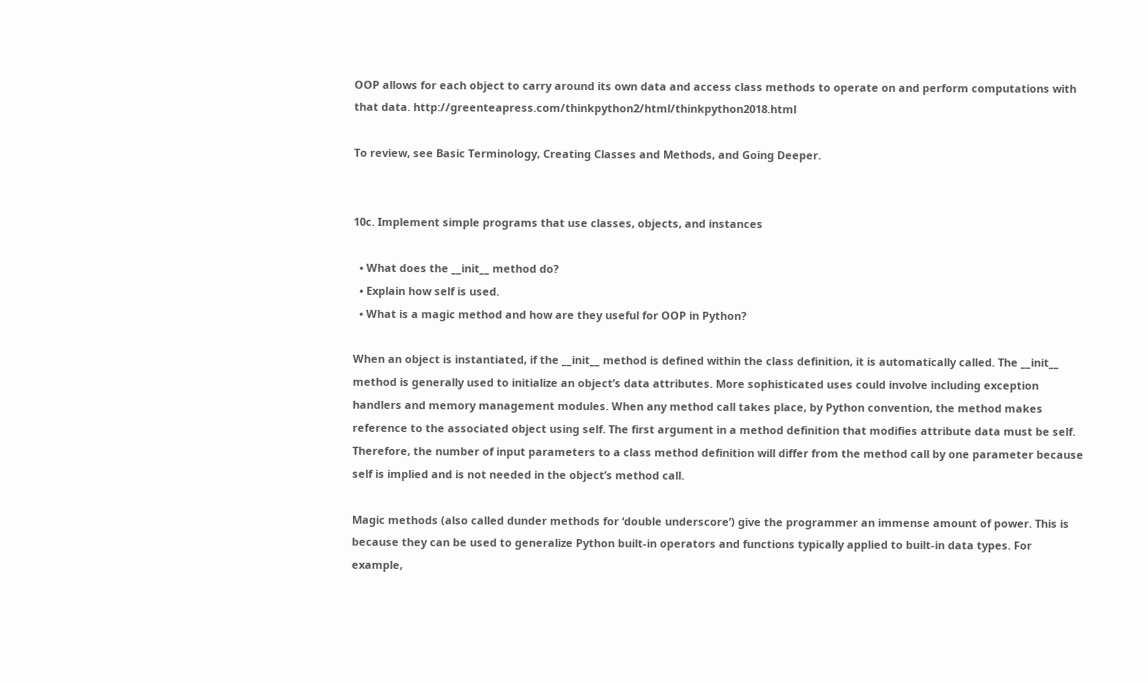OOP allows for each object to carry around its own data and access class methods to operate on and perform computations with that data. http://greenteapress.com/thinkpython2/html/thinkpython2018.html

To review, see Basic Terminology, Creating Classes and Methods, and Going Deeper.


10c. Implement simple programs that use classes, objects, and instances

  • What does the __init__ method do?
  • Explain how self is used.
  • What is a magic method and how are they useful for OOP in Python?

When an object is instantiated, if the __init__ method is defined within the class definition, it is automatically called. The __init__ method is generally used to initialize an object’s data attributes. More sophisticated uses could involve including exception handlers and memory management modules. When any method call takes place, by Python convention, the method makes reference to the associated object using self. The first argument in a method definition that modifies attribute data must be self. Therefore, the number of input parameters to a class method definition will differ from the method call by one parameter because self is implied and is not needed in the object’s method call.

Magic methods (also called dunder methods for ‘double underscore’) give the programmer an immense amount of power. This is because they can be used to generalize Python built-in operators and functions typically applied to built-in data types. For example,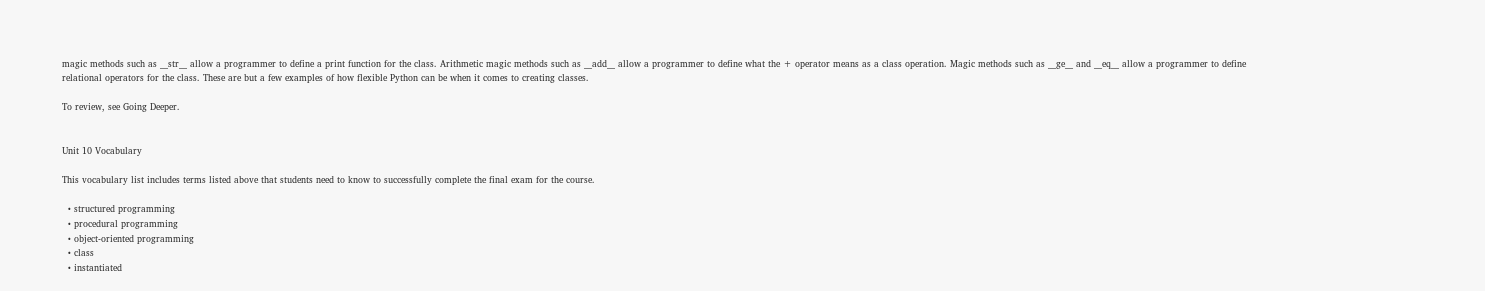magic methods such as __str__ allow a programmer to define a print function for the class. Arithmetic magic methods such as __add__ allow a programmer to define what the + operator means as a class operation. Magic methods such as __ge__ and __eq__ allow a programmer to define relational operators for the class. These are but a few examples of how flexible Python can be when it comes to creating classes.

To review, see Going Deeper.


Unit 10 Vocabulary

This vocabulary list includes terms listed above that students need to know to successfully complete the final exam for the course.

  • structured programming
  • procedural programming
  • object-oriented programming
  • class
  • instantiated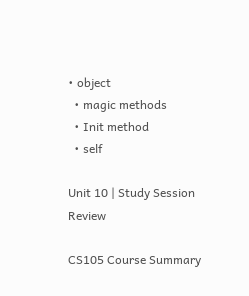• object
  • magic methods
  • Init method
  • self

Unit 10 | Study Session Review

CS105 Course Summary